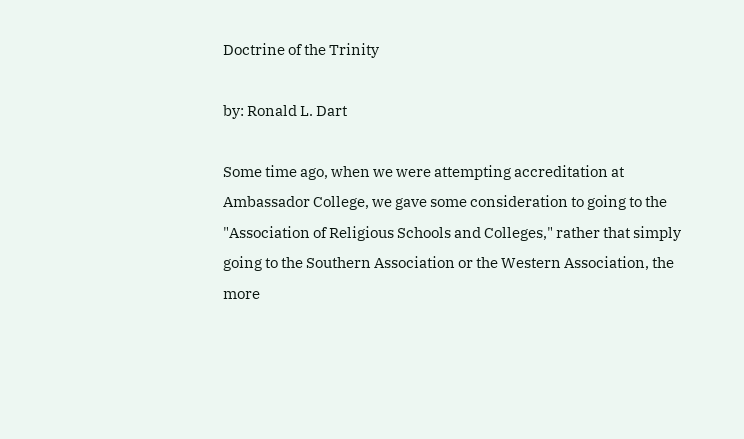Doctrine of the Trinity

by: Ronald L. Dart

Some time ago, when we were attempting accreditation at Ambassador College, we gave some consideration to going to the "Association of Religious Schools and Colleges," rather that simply going to the Southern Association or the Western Association, the more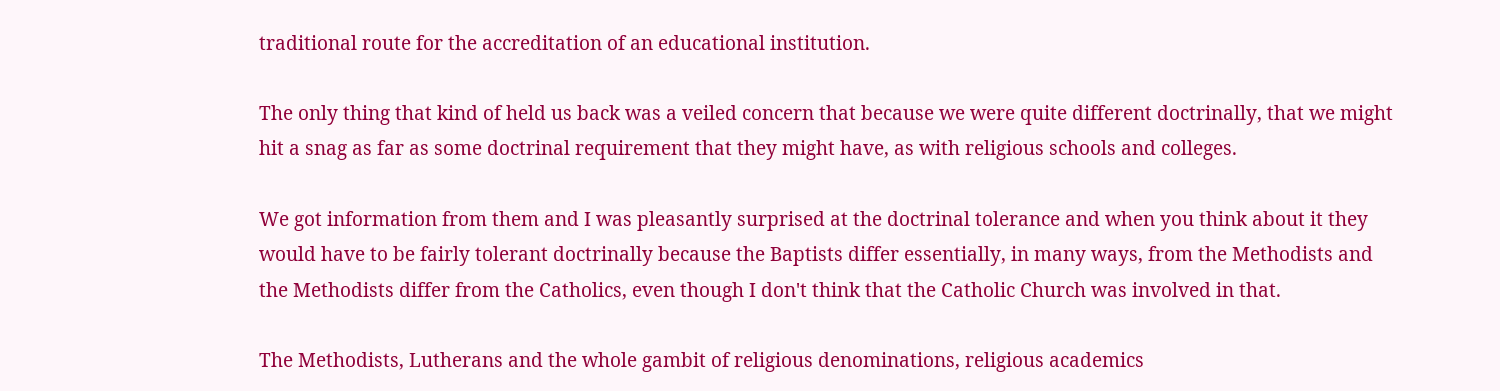traditional route for the accreditation of an educational institution.

The only thing that kind of held us back was a veiled concern that because we were quite different doctrinally, that we might hit a snag as far as some doctrinal requirement that they might have, as with religious schools and colleges.

We got information from them and I was pleasantly surprised at the doctrinal tolerance and when you think about it they would have to be fairly tolerant doctrinally because the Baptists differ essentially, in many ways, from the Methodists and the Methodists differ from the Catholics, even though I don't think that the Catholic Church was involved in that.

The Methodists, Lutherans and the whole gambit of religious denominations, religious academics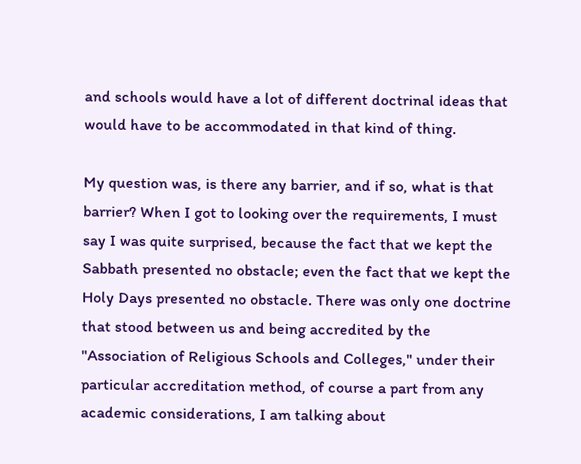and schools would have a lot of different doctrinal ideas that would have to be accommodated in that kind of thing.

My question was, is there any barrier, and if so, what is that barrier? When I got to looking over the requirements, I must say I was quite surprised, because the fact that we kept the Sabbath presented no obstacle; even the fact that we kept the Holy Days presented no obstacle. There was only one doctrine that stood between us and being accredited by the "Association of Religious Schools and Colleges," under their particular accreditation method, of course a part from any academic considerations, I am talking about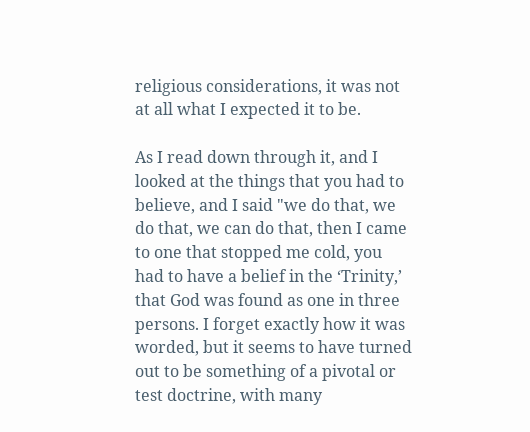religious considerations, it was not at all what I expected it to be.

As I read down through it, and I looked at the things that you had to believe, and I said "we do that, we do that, we can do that, then I came to one that stopped me cold, you had to have a belief in the ‘Trinity,’ that God was found as one in three persons. I forget exactly how it was worded, but it seems to have turned out to be something of a pivotal or test doctrine, with many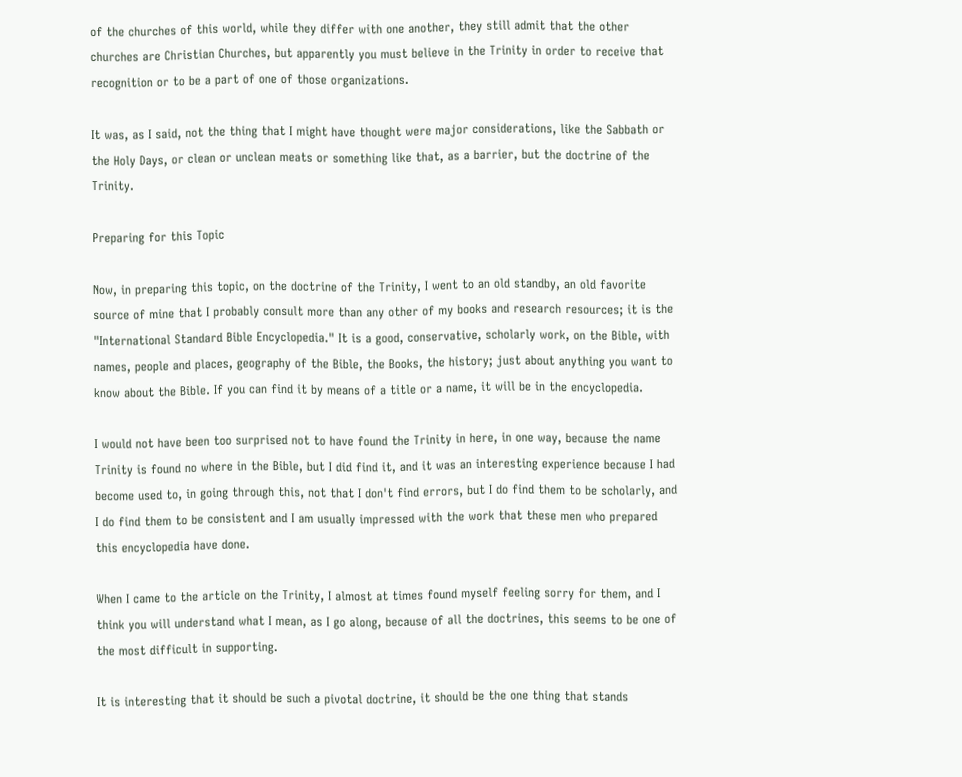of the churches of this world, while they differ with one another, they still admit that the other churches are Christian Churches, but apparently you must believe in the Trinity in order to receive that recognition or to be a part of one of those organizations.

It was, as I said, not the thing that I might have thought were major considerations, like the Sabbath or the Holy Days, or clean or unclean meats or something like that, as a barrier, but the doctrine of the Trinity.

Preparing for this Topic

Now, in preparing this topic, on the doctrine of the Trinity, I went to an old standby, an old favorite source of mine that I probably consult more than any other of my books and research resources; it is the "International Standard Bible Encyclopedia." It is a good, conservative, scholarly work, on the Bible, with names, people and places, geography of the Bible, the Books, the history; just about anything you want to know about the Bible. If you can find it by means of a title or a name, it will be in the encyclopedia.

I would not have been too surprised not to have found the Trinity in here, in one way, because the name Trinity is found no where in the Bible, but I did find it, and it was an interesting experience because I had become used to, in going through this, not that I don't find errors, but I do find them to be scholarly, and I do find them to be consistent and I am usually impressed with the work that these men who prepared this encyclopedia have done.

When I came to the article on the Trinity, I almost at times found myself feeling sorry for them, and I think you will understand what I mean, as I go along, because of all the doctrines, this seems to be one of the most difficult in supporting.

It is interesting that it should be such a pivotal doctrine, it should be the one thing that stands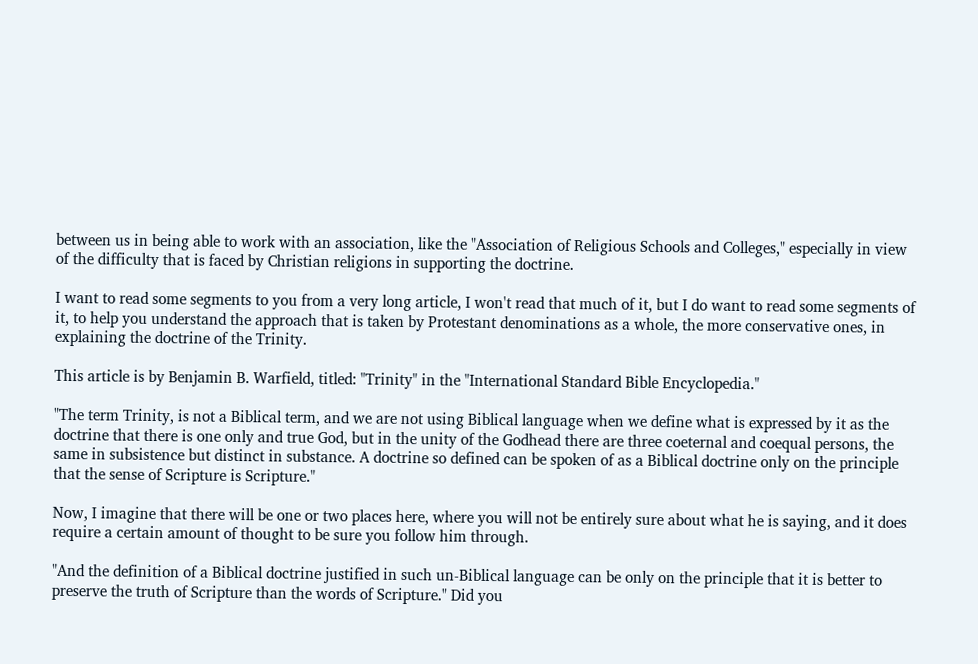between us in being able to work with an association, like the "Association of Religious Schools and Colleges," especially in view of the difficulty that is faced by Christian religions in supporting the doctrine.

I want to read some segments to you from a very long article, I won't read that much of it, but I do want to read some segments of it, to help you understand the approach that is taken by Protestant denominations as a whole, the more conservative ones, in explaining the doctrine of the Trinity.

This article is by Benjamin B. Warfield, titled: "Trinity" in the "International Standard Bible Encyclopedia."

"The term Trinity, is not a Biblical term, and we are not using Biblical language when we define what is expressed by it as the doctrine that there is one only and true God, but in the unity of the Godhead there are three coeternal and coequal persons, the same in subsistence but distinct in substance. A doctrine so defined can be spoken of as a Biblical doctrine only on the principle that the sense of Scripture is Scripture."

Now, I imagine that there will be one or two places here, where you will not be entirely sure about what he is saying, and it does require a certain amount of thought to be sure you follow him through.

"And the definition of a Biblical doctrine justified in such un-Biblical language can be only on the principle that it is better to preserve the truth of Scripture than the words of Scripture." Did you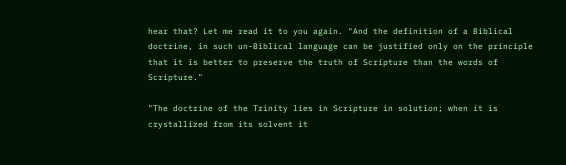hear that? Let me read it to you again. "And the definition of a Biblical doctrine, in such un-Biblical language can be justified only on the principle that it is better to preserve the truth of Scripture than the words of Scripture."

"The doctrine of the Trinity lies in Scripture in solution; when it is crystallized from its solvent it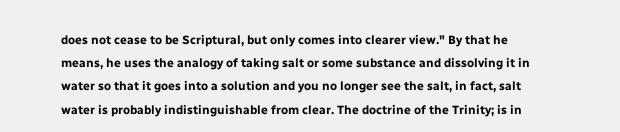does not cease to be Scriptural, but only comes into clearer view." By that he means, he uses the analogy of taking salt or some substance and dissolving it in water so that it goes into a solution and you no longer see the salt, in fact, salt water is probably indistinguishable from clear. The doctrine of the Trinity; is in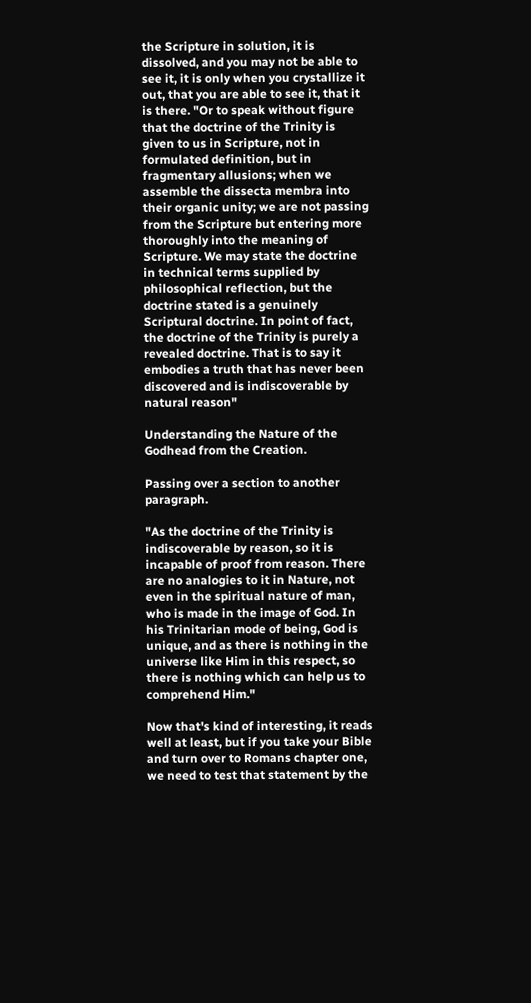the Scripture in solution, it is dissolved, and you may not be able to see it, it is only when you crystallize it out, that you are able to see it, that it is there. "Or to speak without figure that the doctrine of the Trinity is given to us in Scripture, not in formulated definition, but in fragmentary allusions; when we assemble the dissecta membra into their organic unity; we are not passing from the Scripture but entering more thoroughly into the meaning of Scripture. We may state the doctrine in technical terms supplied by philosophical reflection, but the doctrine stated is a genuinely Scriptural doctrine. In point of fact, the doctrine of the Trinity is purely a revealed doctrine. That is to say it embodies a truth that has never been discovered and is indiscoverable by natural reason"

Understanding the Nature of the Godhead from the Creation.

Passing over a section to another paragraph.

"As the doctrine of the Trinity is indiscoverable by reason, so it is incapable of proof from reason. There are no analogies to it in Nature, not even in the spiritual nature of man, who is made in the image of God. In his Trinitarian mode of being, God is unique, and as there is nothing in the universe like Him in this respect, so there is nothing which can help us to comprehend Him."

Now that's kind of interesting, it reads well at least, but if you take your Bible and turn over to Romans chapter one, we need to test that statement by the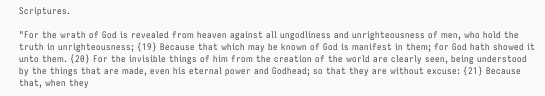Scriptures.

"For the wrath of God is revealed from heaven against all ungodliness and unrighteousness of men, who hold the truth in unrighteousness; {19} Because that which may be known of God is manifest in them; for God hath showed it unto them. {20} For the invisible things of him from the creation of the world are clearly seen, being understood by the things that are made, even his eternal power and Godhead; so that they are without excuse: {21} Because that, when they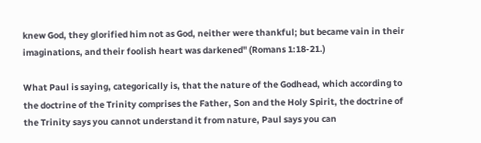knew God, they glorified him not as God, neither were thankful; but became vain in their imaginations, and their foolish heart was darkened" (Romans 1:18-21.)

What Paul is saying, categorically is, that the nature of the Godhead, which according to the doctrine of the Trinity comprises the Father, Son and the Holy Spirit, the doctrine of the Trinity says you cannot understand it from nature, Paul says you can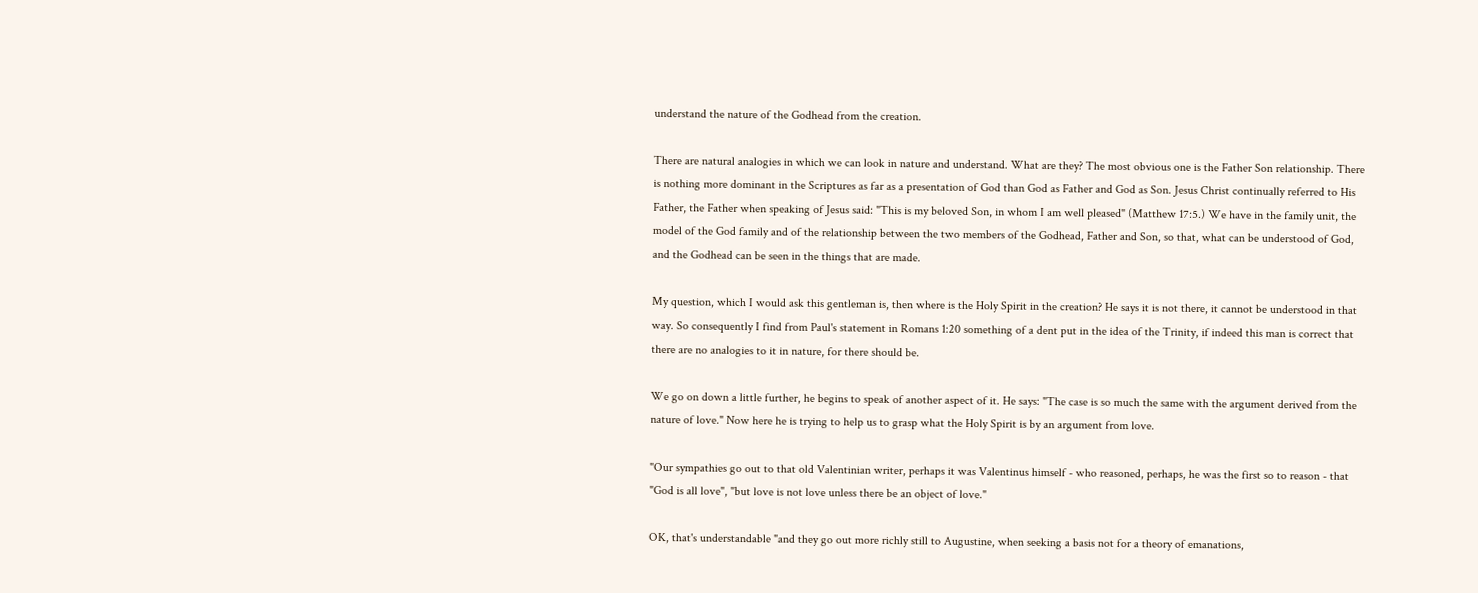understand the nature of the Godhead from the creation.

There are natural analogies in which we can look in nature and understand. What are they? The most obvious one is the Father Son relationship. There is nothing more dominant in the Scriptures as far as a presentation of God than God as Father and God as Son. Jesus Christ continually referred to His Father, the Father when speaking of Jesus said: "This is my beloved Son, in whom I am well pleased" (Matthew 17:5.) We have in the family unit, the model of the God family and of the relationship between the two members of the Godhead, Father and Son, so that, what can be understood of God, and the Godhead can be seen in the things that are made.

My question, which I would ask this gentleman is, then where is the Holy Spirit in the creation? He says it is not there, it cannot be understood in that way. So consequently I find from Paul's statement in Romans 1:20 something of a dent put in the idea of the Trinity, if indeed this man is correct that there are no analogies to it in nature, for there should be.

We go on down a little further, he begins to speak of another aspect of it. He says: "The case is so much the same with the argument derived from the nature of love." Now here he is trying to help us to grasp what the Holy Spirit is by an argument from love.

"Our sympathies go out to that old Valentinian writer, perhaps it was Valentinus himself - who reasoned, perhaps, he was the first so to reason - that "God is all love", "but love is not love unless there be an object of love."

OK, that's understandable "and they go out more richly still to Augustine, when seeking a basis not for a theory of emanations,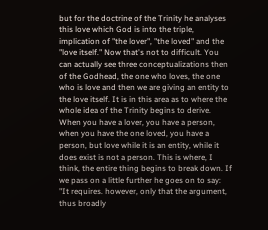but for the doctrine of the Trinity he analyses this love which God is into the triple, implication of "the lover", "the loved" and the "love itself." Now that's not to difficult. You can actually see three conceptualizations then of the Godhead, the one who loves, the one who is love and then we are giving an entity to the love itself. It is in this area as to where the whole idea of the Trinity begins to derive. When you have a lover, you have a person, when you have the one loved, you have a person, but love while it is an entity, while it does exist is not a person. This is where, I think, the entire thing begins to break down. If we pass on a little further he goes on to say: "It requires. however, only that the argument, thus broadly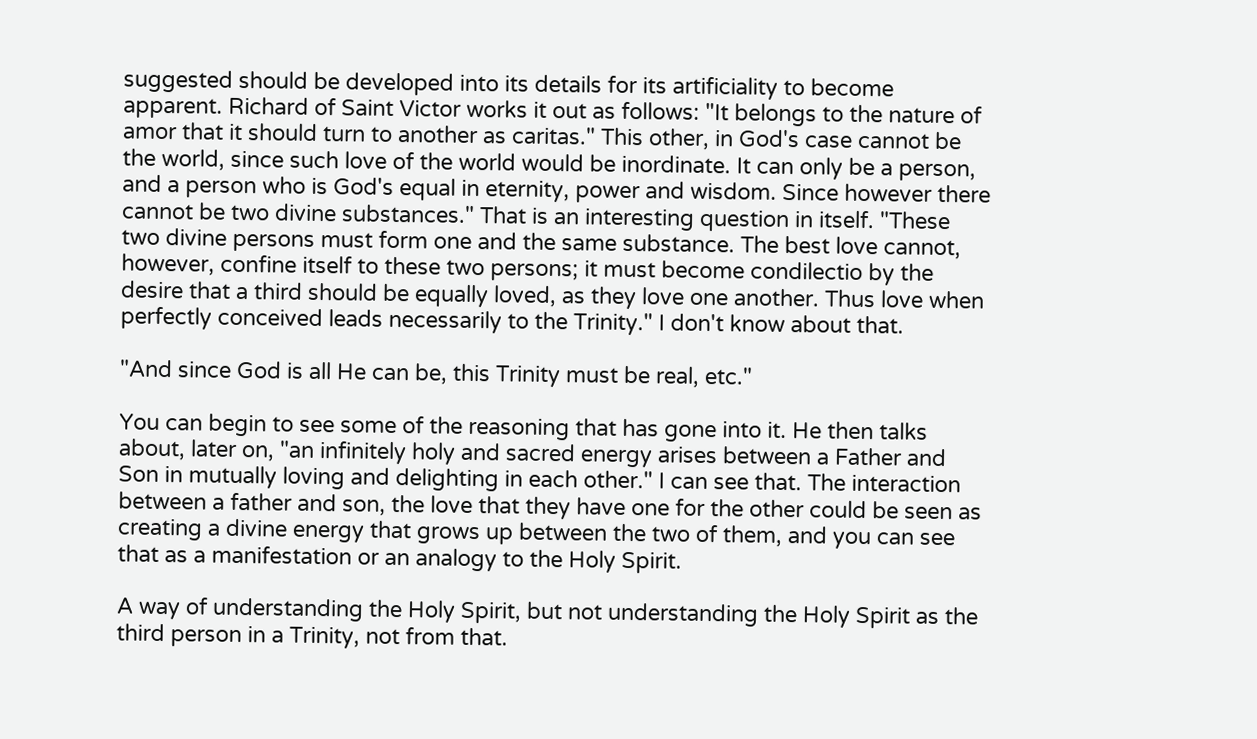suggested should be developed into its details for its artificiality to become apparent. Richard of Saint Victor works it out as follows: "It belongs to the nature of amor that it should turn to another as caritas." This other, in God's case cannot be the world, since such love of the world would be inordinate. It can only be a person, and a person who is God's equal in eternity, power and wisdom. Since however there cannot be two divine substances." That is an interesting question in itself. "These two divine persons must form one and the same substance. The best love cannot, however, confine itself to these two persons; it must become condilectio by the desire that a third should be equally loved, as they love one another. Thus love when perfectly conceived leads necessarily to the Trinity." I don't know about that.

"And since God is all He can be, this Trinity must be real, etc."

You can begin to see some of the reasoning that has gone into it. He then talks about, later on, "an infinitely holy and sacred energy arises between a Father and Son in mutually loving and delighting in each other." I can see that. The interaction between a father and son, the love that they have one for the other could be seen as creating a divine energy that grows up between the two of them, and you can see that as a manifestation or an analogy to the Holy Spirit.

A way of understanding the Holy Spirit, but not understanding the Holy Spirit as the third person in a Trinity, not from that.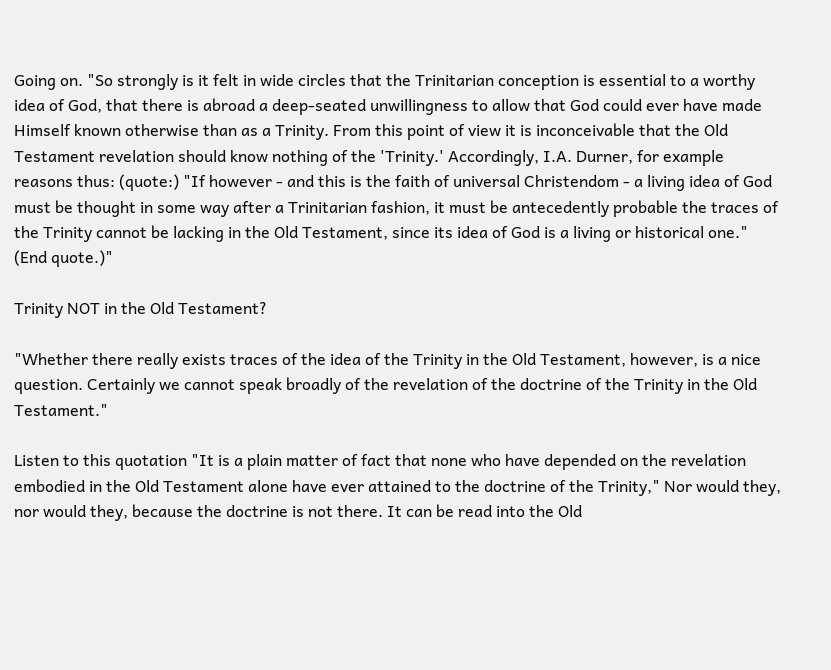Going on. "So strongly is it felt in wide circles that the Trinitarian conception is essential to a worthy idea of God, that there is abroad a deep-seated unwillingness to allow that God could ever have made Himself known otherwise than as a Trinity. From this point of view it is inconceivable that the Old Testament revelation should know nothing of the 'Trinity.' Accordingly, I.A. Durner, for example reasons thus: (quote:) "If however - and this is the faith of universal Christendom - a living idea of God must be thought in some way after a Trinitarian fashion, it must be antecedently probable the traces of the Trinity cannot be lacking in the Old Testament, since its idea of God is a living or historical one." (End quote.)"

Trinity NOT in the Old Testament?

"Whether there really exists traces of the idea of the Trinity in the Old Testament, however, is a nice question. Certainly we cannot speak broadly of the revelation of the doctrine of the Trinity in the Old Testament."

Listen to this quotation "It is a plain matter of fact that none who have depended on the revelation embodied in the Old Testament alone have ever attained to the doctrine of the Trinity," Nor would they, nor would they, because the doctrine is not there. It can be read into the Old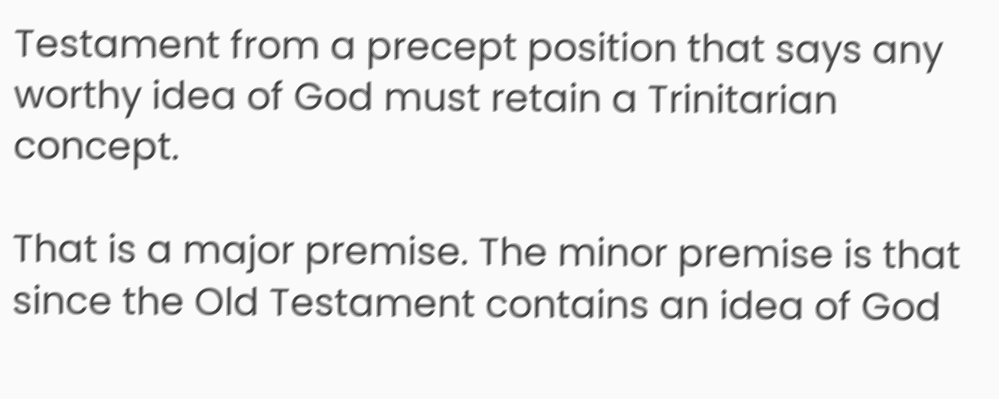Testament from a precept position that says any worthy idea of God must retain a Trinitarian concept.

That is a major premise. The minor premise is that since the Old Testament contains an idea of God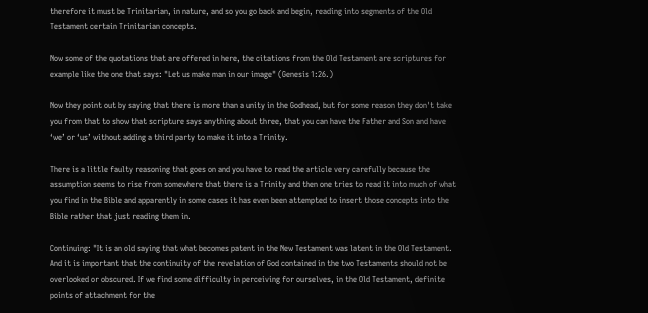therefore it must be Trinitarian, in nature, and so you go back and begin, reading into segments of the Old Testament certain Trinitarian concepts.

Now some of the quotations that are offered in here, the citations from the Old Testament are scriptures for example like the one that says: "Let us make man in our image" (Genesis 1:26.)

Now they point out by saying that there is more than a unity in the Godhead, but for some reason they don't take you from that to show that scripture says anything about three, that you can have the Father and Son and have ‘we’ or ‘us’ without adding a third party to make it into a Trinity.

There is a little faulty reasoning that goes on and you have to read the article very carefully because the assumption seems to rise from somewhere that there is a Trinity and then one tries to read it into much of what you find in the Bible and apparently in some cases it has even been attempted to insert those concepts into the Bible rather that just reading them in.

Continuing: "It is an old saying that what becomes patent in the New Testament was latent in the Old Testament. And it is important that the continuity of the revelation of God contained in the two Testaments should not be overlooked or obscured. If we find some difficulty in perceiving for ourselves, in the Old Testament, definite points of attachment for the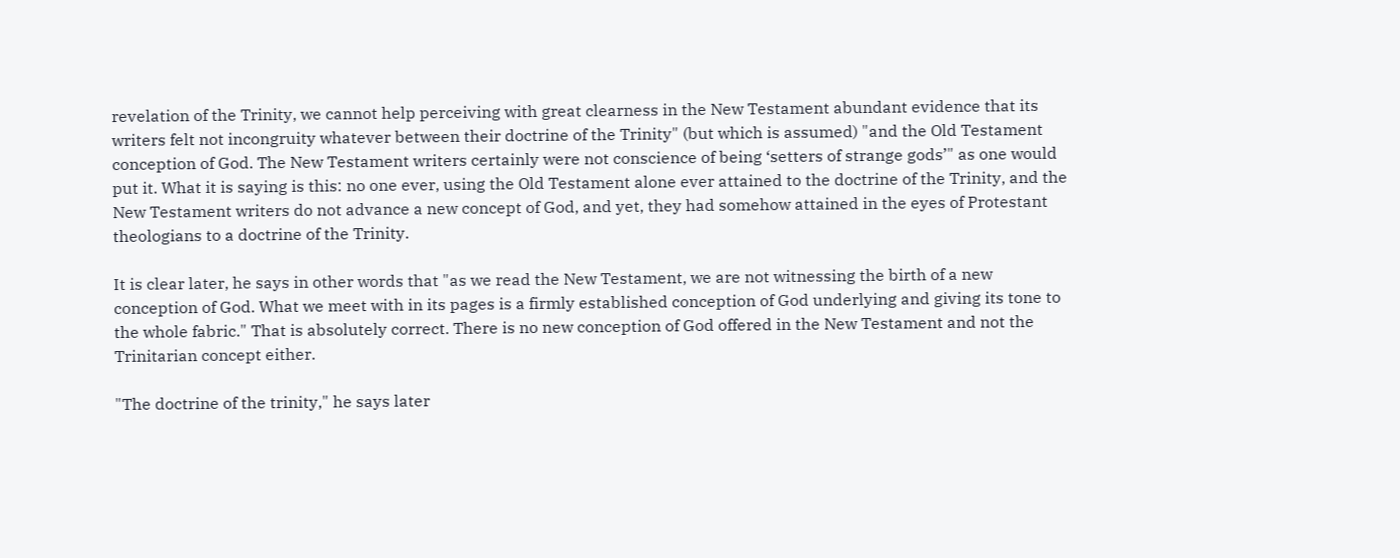revelation of the Trinity, we cannot help perceiving with great clearness in the New Testament abundant evidence that its writers felt not incongruity whatever between their doctrine of the Trinity" (but which is assumed) "and the Old Testament conception of God. The New Testament writers certainly were not conscience of being ‘setters of strange gods’" as one would put it. What it is saying is this: no one ever, using the Old Testament alone ever attained to the doctrine of the Trinity, and the New Testament writers do not advance a new concept of God, and yet, they had somehow attained in the eyes of Protestant theologians to a doctrine of the Trinity.

It is clear later, he says in other words that "as we read the New Testament, we are not witnessing the birth of a new conception of God. What we meet with in its pages is a firmly established conception of God underlying and giving its tone to the whole fabric." That is absolutely correct. There is no new conception of God offered in the New Testament and not the Trinitarian concept either.

"The doctrine of the trinity," he says later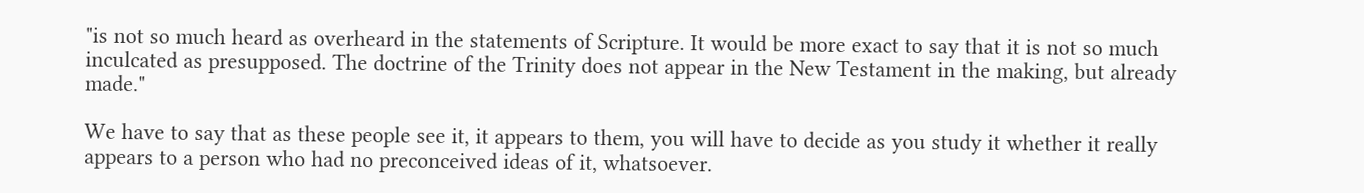"is not so much heard as overheard in the statements of Scripture. It would be more exact to say that it is not so much inculcated as presupposed. The doctrine of the Trinity does not appear in the New Testament in the making, but already made."

We have to say that as these people see it, it appears to them, you will have to decide as you study it whether it really appears to a person who had no preconceived ideas of it, whatsoever.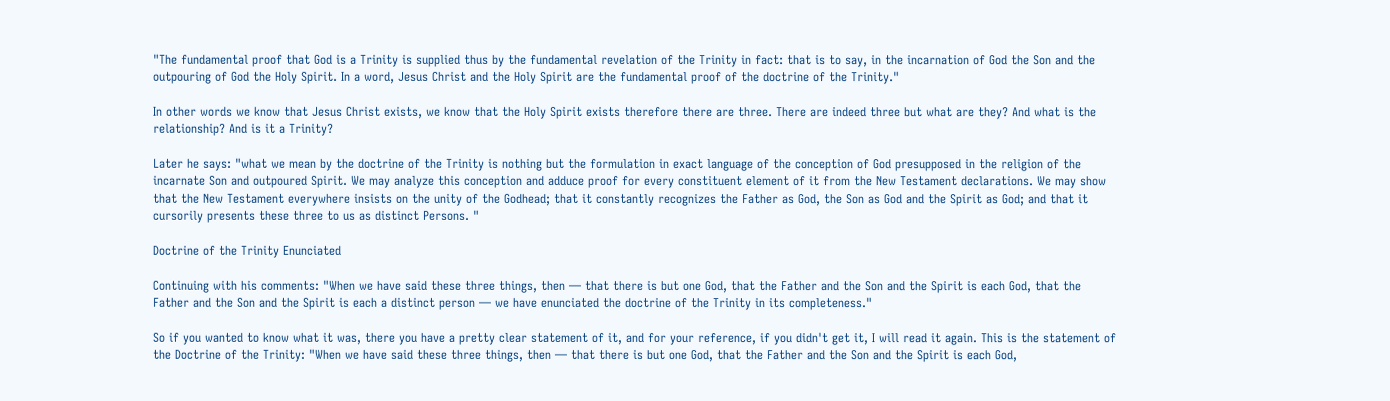"The fundamental proof that God is a Trinity is supplied thus by the fundamental revelation of the Trinity in fact: that is to say, in the incarnation of God the Son and the outpouring of God the Holy Spirit. In a word, Jesus Christ and the Holy Spirit are the fundamental proof of the doctrine of the Trinity."

In other words we know that Jesus Christ exists, we know that the Holy Spirit exists therefore there are three. There are indeed three but what are they? And what is the relationship? And is it a Trinity?

Later he says: "what we mean by the doctrine of the Trinity is nothing but the formulation in exact language of the conception of God presupposed in the religion of the incarnate Son and outpoured Spirit. We may analyze this conception and adduce proof for every constituent element of it from the New Testament declarations. We may show that the New Testament everywhere insists on the unity of the Godhead; that it constantly recognizes the Father as God, the Son as God and the Spirit as God; and that it cursorily presents these three to us as distinct Persons. "

Doctrine of the Trinity Enunciated

Continuing with his comments: "When we have said these three things, then — that there is but one God, that the Father and the Son and the Spirit is each God, that the Father and the Son and the Spirit is each a distinct person — we have enunciated the doctrine of the Trinity in its completeness."

So if you wanted to know what it was, there you have a pretty clear statement of it, and for your reference, if you didn't get it, I will read it again. This is the statement of the Doctrine of the Trinity: "When we have said these three things, then — that there is but one God, that the Father and the Son and the Spirit is each God,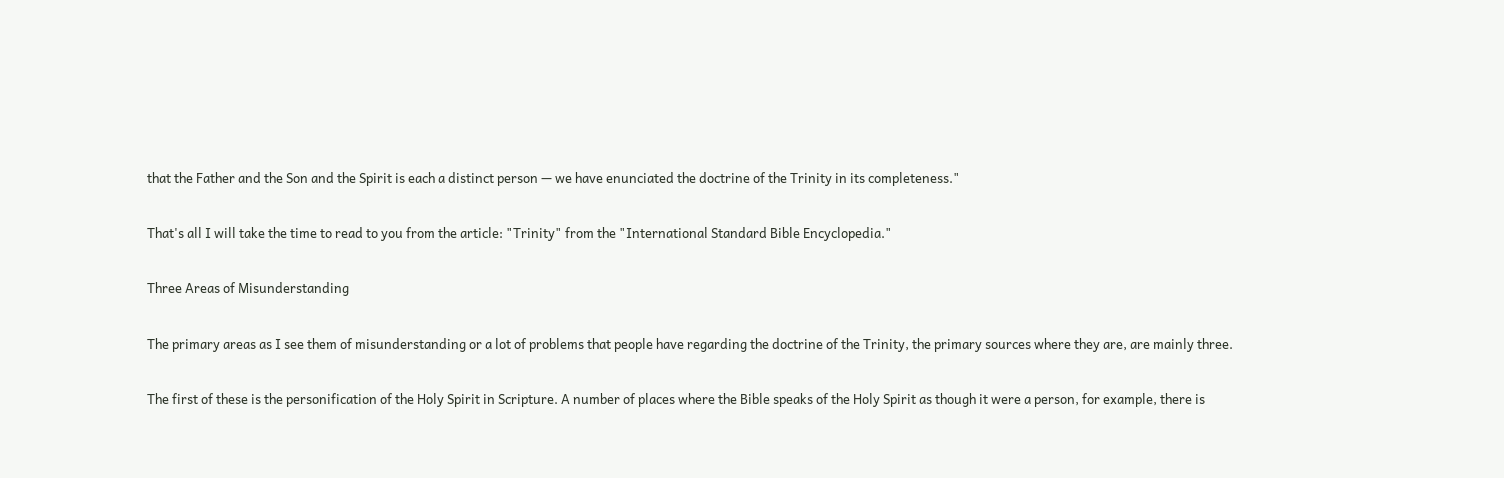that the Father and the Son and the Spirit is each a distinct person — we have enunciated the doctrine of the Trinity in its completeness."

That's all I will take the time to read to you from the article: "Trinity" from the "International Standard Bible Encyclopedia."

Three Areas of Misunderstanding

The primary areas as I see them of misunderstanding or a lot of problems that people have regarding the doctrine of the Trinity, the primary sources where they are, are mainly three.

The first of these is the personification of the Holy Spirit in Scripture. A number of places where the Bible speaks of the Holy Spirit as though it were a person, for example, there is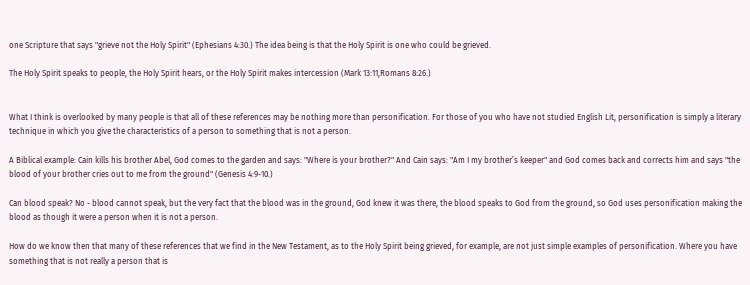one Scripture that says "grieve not the Holy Spirit" (Ephesians 4:30.) The idea being is that the Holy Spirit is one who could be grieved.

The Holy Spirit speaks to people, the Holy Spirit hears, or the Holy Spirit makes intercession (Mark 13:11,Romans 8:26.)


What I think is overlooked by many people is that all of these references may be nothing more than personification. For those of you who have not studied English Lit, personification is simply a literary technique in which you give the characteristics of a person to something that is not a person.

A Biblical example: Cain kills his brother Abel, God comes to the garden and says: "Where is your brother?" And Cain says: "Am I my brother’s keeper" and God comes back and corrects him and says "the blood of your brother cries out to me from the ground" (Genesis 4:9-10.)

Can blood speak? No - blood cannot speak, but the very fact that the blood was in the ground, God knew it was there, the blood speaks to God from the ground, so God uses personification making the blood as though it were a person when it is not a person.

How do we know then that many of these references that we find in the New Testament, as to the Holy Spirit being grieved, for example, are not just simple examples of personification. Where you have something that is not really a person that is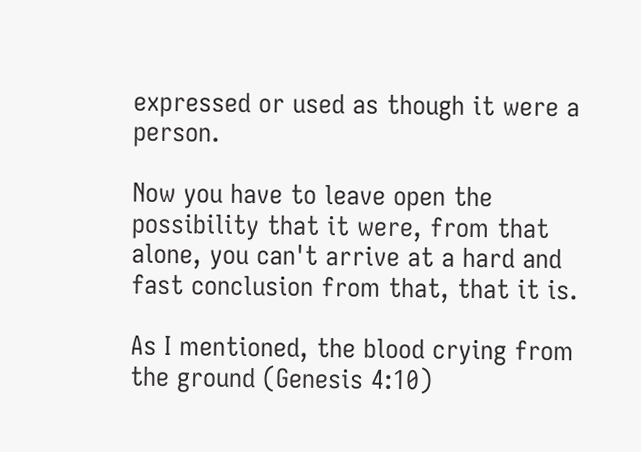expressed or used as though it were a person.

Now you have to leave open the possibility that it were, from that alone, you can't arrive at a hard and fast conclusion from that, that it is.

As I mentioned, the blood crying from the ground (Genesis 4:10)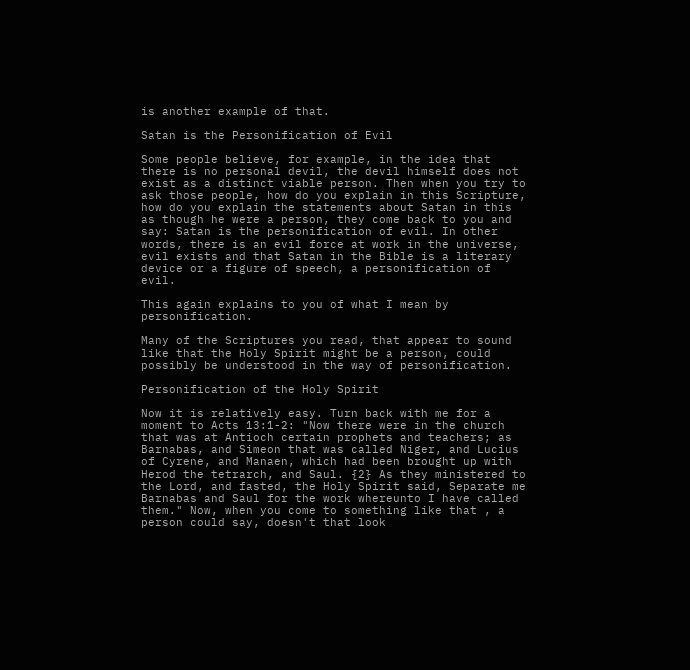is another example of that.

Satan is the Personification of Evil

Some people believe, for example, in the idea that there is no personal devil, the devil himself does not exist as a distinct viable person. Then when you try to ask those people, how do you explain in this Scripture, how do you explain the statements about Satan in this as though he were a person, they come back to you and say: Satan is the personification of evil. In other words, there is an evil force at work in the universe, evil exists and that Satan in the Bible is a literary device or a figure of speech, a personification of evil.

This again explains to you of what I mean by personification.

Many of the Scriptures you read, that appear to sound like that the Holy Spirit might be a person, could possibly be understood in the way of personification.

Personification of the Holy Spirit

Now it is relatively easy. Turn back with me for a moment to Acts 13:1-2: "Now there were in the church that was at Antioch certain prophets and teachers; as Barnabas, and Simeon that was called Niger, and Lucius of Cyrene, and Manaen, which had been brought up with Herod the tetrarch, and Saul. {2} As they ministered to the Lord, and fasted, the Holy Spirit said, Separate me Barnabas and Saul for the work whereunto I have called them." Now, when you come to something like that , a person could say, doesn't that look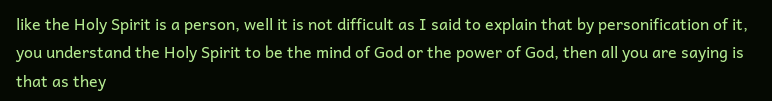like the Holy Spirit is a person, well it is not difficult as I said to explain that by personification of it, you understand the Holy Spirit to be the mind of God or the power of God, then all you are saying is that as they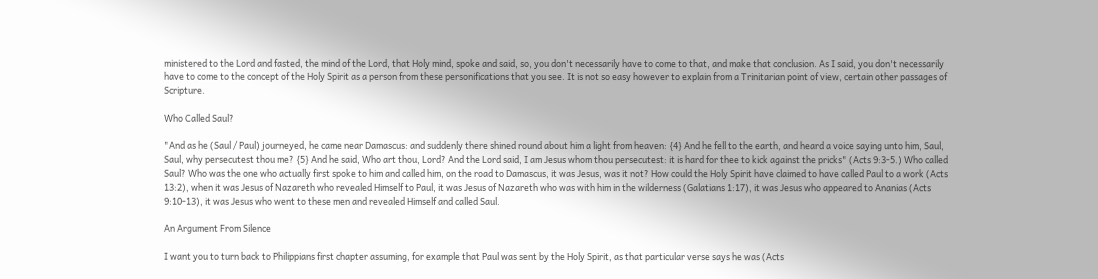ministered to the Lord and fasted, the mind of the Lord, that Holy mind, spoke and said, so, you don't necessarily have to come to that, and make that conclusion. As I said, you don't necessarily have to come to the concept of the Holy Spirit as a person from these personifications that you see. It is not so easy however to explain from a Trinitarian point of view, certain other passages of Scripture.

Who Called Saul?

"And as he (Saul / Paul) journeyed, he came near Damascus: and suddenly there shined round about him a light from heaven: {4} And he fell to the earth, and heard a voice saying unto him, Saul, Saul, why persecutest thou me? {5} And he said, Who art thou, Lord? And the Lord said, I am Jesus whom thou persecutest: it is hard for thee to kick against the pricks" (Acts 9:3-5.) Who called Saul? Who was the one who actually first spoke to him and called him, on the road to Damascus, it was Jesus, was it not? How could the Holy Spirit have claimed to have called Paul to a work (Acts 13:2), when it was Jesus of Nazareth who revealed Himself to Paul, it was Jesus of Nazareth who was with him in the wilderness (Galatians 1:17), it was Jesus who appeared to Ananias (Acts 9:10-13), it was Jesus who went to these men and revealed Himself and called Saul.

An Argument From Silence

I want you to turn back to Philippians first chapter assuming, for example that Paul was sent by the Holy Spirit, as that particular verse says he was (Acts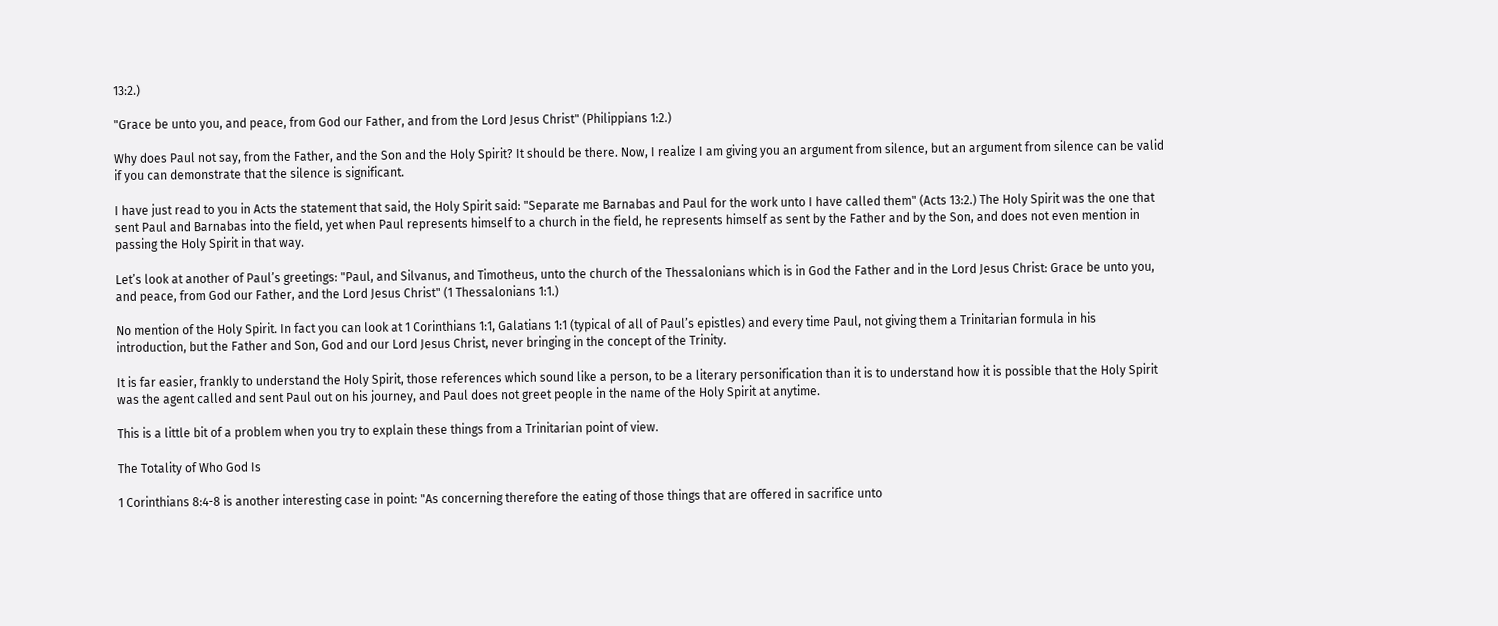13:2.)

"Grace be unto you, and peace, from God our Father, and from the Lord Jesus Christ" (Philippians 1:2.)

Why does Paul not say, from the Father, and the Son and the Holy Spirit? It should be there. Now, I realize I am giving you an argument from silence, but an argument from silence can be valid if you can demonstrate that the silence is significant.

I have just read to you in Acts the statement that said, the Holy Spirit said: "Separate me Barnabas and Paul for the work unto I have called them" (Acts 13:2.) The Holy Spirit was the one that sent Paul and Barnabas into the field, yet when Paul represents himself to a church in the field, he represents himself as sent by the Father and by the Son, and does not even mention in passing the Holy Spirit in that way.

Let’s look at another of Paul’s greetings: "Paul, and Silvanus, and Timotheus, unto the church of the Thessalonians which is in God the Father and in the Lord Jesus Christ: Grace be unto you, and peace, from God our Father, and the Lord Jesus Christ" (1 Thessalonians 1:1.)

No mention of the Holy Spirit. In fact you can look at 1 Corinthians 1:1, Galatians 1:1 (typical of all of Paul’s epistles) and every time Paul, not giving them a Trinitarian formula in his introduction, but the Father and Son, God and our Lord Jesus Christ, never bringing in the concept of the Trinity.

It is far easier, frankly to understand the Holy Spirit, those references which sound like a person, to be a literary personification than it is to understand how it is possible that the Holy Spirit was the agent called and sent Paul out on his journey, and Paul does not greet people in the name of the Holy Spirit at anytime.

This is a little bit of a problem when you try to explain these things from a Trinitarian point of view.

The Totality of Who God Is

1 Corinthians 8:4-8 is another interesting case in point: "As concerning therefore the eating of those things that are offered in sacrifice unto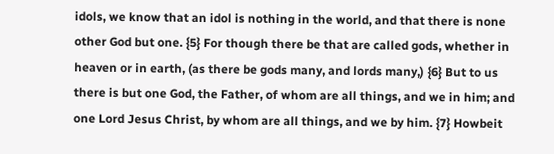idols, we know that an idol is nothing in the world, and that there is none other God but one. {5} For though there be that are called gods, whether in heaven or in earth, (as there be gods many, and lords many,) {6} But to us there is but one God, the Father, of whom are all things, and we in him; and one Lord Jesus Christ, by whom are all things, and we by him. {7} Howbeit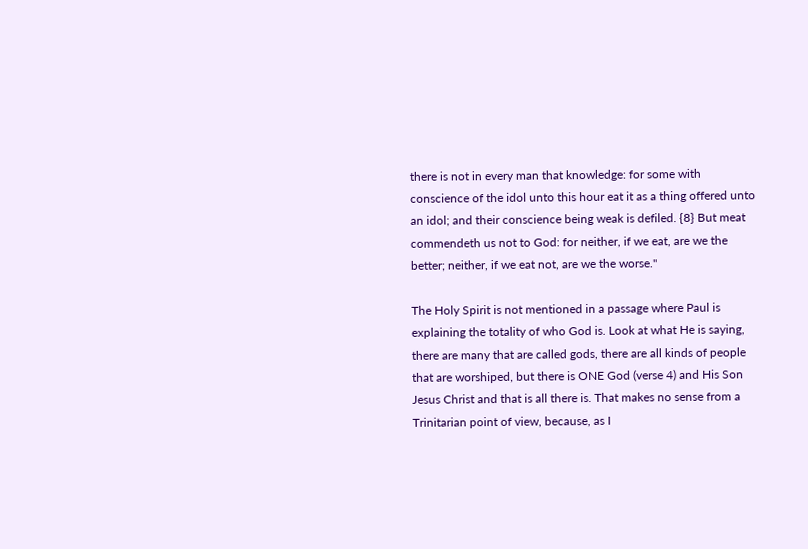there is not in every man that knowledge: for some with conscience of the idol unto this hour eat it as a thing offered unto an idol; and their conscience being weak is defiled. {8} But meat commendeth us not to God: for neither, if we eat, are we the better; neither, if we eat not, are we the worse."

The Holy Spirit is not mentioned in a passage where Paul is explaining the totality of who God is. Look at what He is saying, there are many that are called gods, there are all kinds of people that are worshiped, but there is ONE God (verse 4) and His Son Jesus Christ and that is all there is. That makes no sense from a Trinitarian point of view, because, as I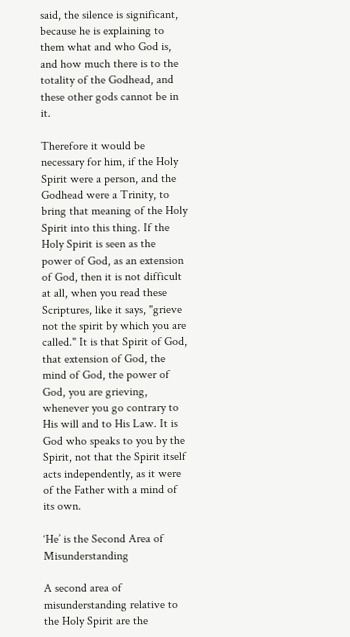said, the silence is significant, because he is explaining to them what and who God is, and how much there is to the totality of the Godhead, and these other gods cannot be in it.

Therefore it would be necessary for him, if the Holy Spirit were a person, and the Godhead were a Trinity, to bring that meaning of the Holy Spirit into this thing. If the Holy Spirit is seen as the power of God, as an extension of God, then it is not difficult at all, when you read these Scriptures, like it says, "grieve not the spirit by which you are called." It is that Spirit of God, that extension of God, the mind of God, the power of God, you are grieving, whenever you go contrary to His will and to His Law. It is God who speaks to you by the Spirit, not that the Spirit itself acts independently, as it were of the Father with a mind of its own.

‘He’ is the Second Area of Misunderstanding

A second area of misunderstanding relative to the Holy Spirit are the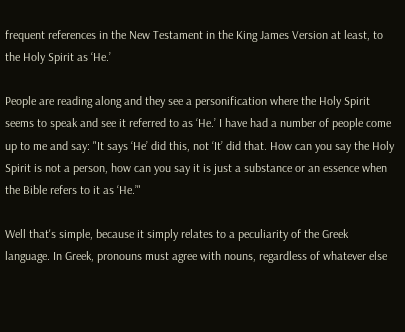frequent references in the New Testament in the King James Version at least, to the Holy Spirit as ‘He.’

People are reading along and they see a personification where the Holy Spirit seems to speak and see it referred to as ‘He.’ I have had a number of people come up to me and say: "It says ‘He’ did this, not ‘It’ did that. How can you say the Holy Spirit is not a person, how can you say it is just a substance or an essence when the Bible refers to it as ‘He.’"

Well that's simple, because it simply relates to a peculiarity of the Greek language. In Greek, pronouns must agree with nouns, regardless of whatever else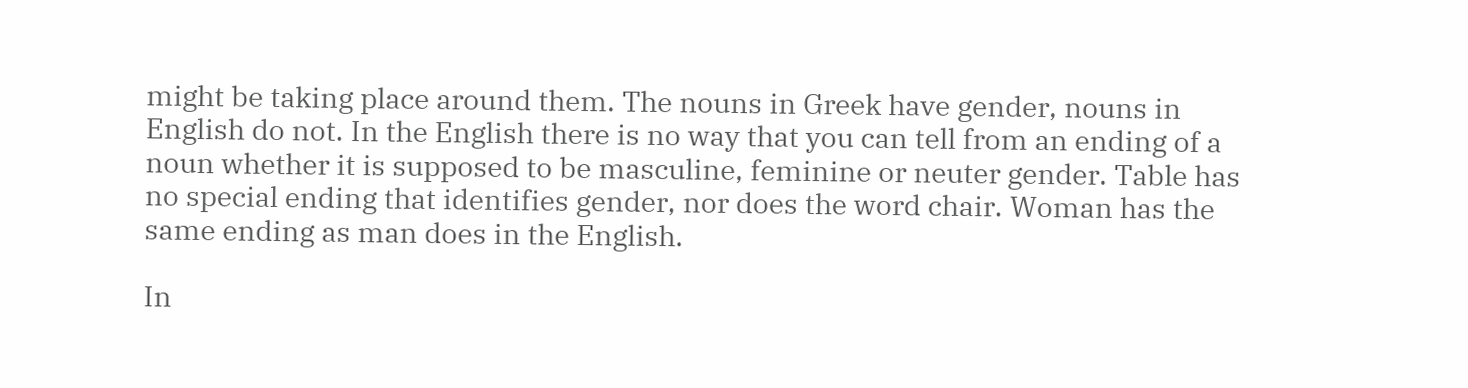might be taking place around them. The nouns in Greek have gender, nouns in English do not. In the English there is no way that you can tell from an ending of a noun whether it is supposed to be masculine, feminine or neuter gender. Table has no special ending that identifies gender, nor does the word chair. Woman has the same ending as man does in the English.

In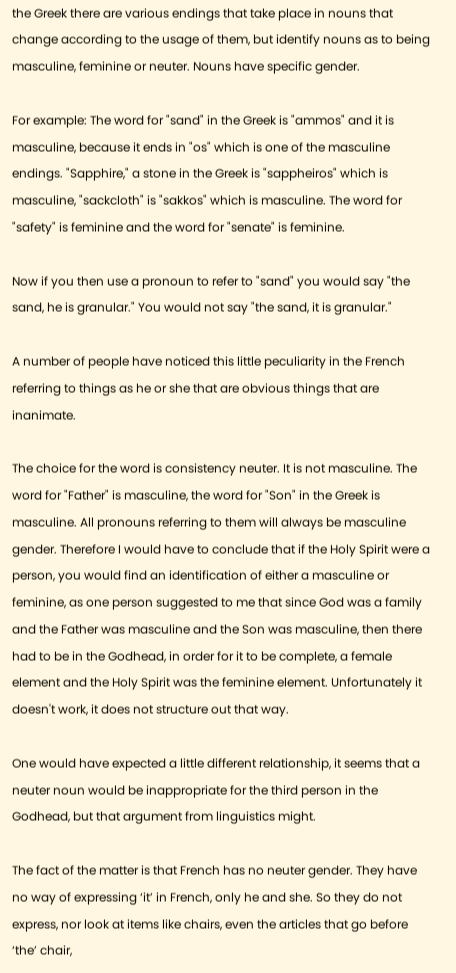the Greek there are various endings that take place in nouns that change according to the usage of them, but identify nouns as to being masculine, feminine or neuter. Nouns have specific gender.

For example: The word for "sand" in the Greek is "ammos" and it is masculine, because it ends in "os" which is one of the masculine endings. "Sapphire," a stone in the Greek is "sappheiros" which is masculine, "sackcloth" is "sakkos" which is masculine. The word for "safety" is feminine and the word for "senate" is feminine.

Now if you then use a pronoun to refer to "sand" you would say "the sand, he is granular." You would not say "the sand, it is granular."

A number of people have noticed this little peculiarity in the French referring to things as he or she that are obvious things that are inanimate.

The choice for the word is consistency neuter. It is not masculine. The word for "Father" is masculine, the word for "Son" in the Greek is masculine. All pronouns referring to them will always be masculine gender. Therefore I would have to conclude that if the Holy Spirit were a person, you would find an identification of either a masculine or feminine, as one person suggested to me that since God was a family and the Father was masculine and the Son was masculine, then there had to be in the Godhead, in order for it to be complete, a female element and the Holy Spirit was the feminine element. Unfortunately it doesn't work, it does not structure out that way.

One would have expected a little different relationship, it seems that a neuter noun would be inappropriate for the third person in the Godhead, but that argument from linguistics might.

The fact of the matter is that French has no neuter gender. They have no way of expressing ‘it’ in French, only he and she. So they do not express, nor look at items like chairs, even the articles that go before ‘the’ chair,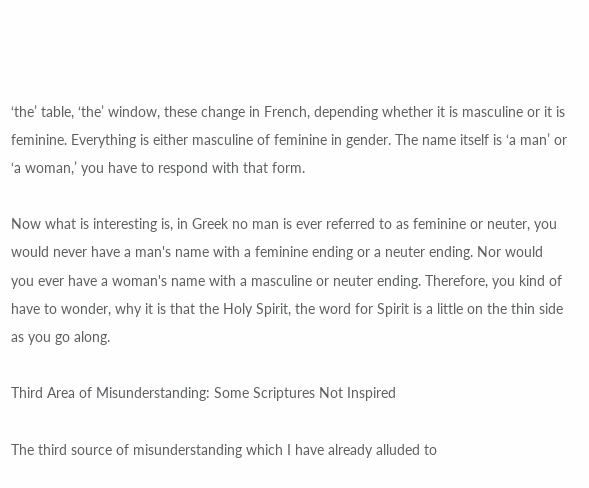‘the’ table, ‘the’ window, these change in French, depending whether it is masculine or it is feminine. Everything is either masculine of feminine in gender. The name itself is ‘a man’ or ‘a woman,’ you have to respond with that form.

Now what is interesting is, in Greek no man is ever referred to as feminine or neuter, you would never have a man's name with a feminine ending or a neuter ending. Nor would you ever have a woman's name with a masculine or neuter ending. Therefore, you kind of have to wonder, why it is that the Holy Spirit, the word for Spirit is a little on the thin side as you go along.

Third Area of Misunderstanding: Some Scriptures Not Inspired

The third source of misunderstanding which I have already alluded to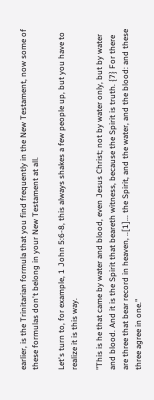earlier, is the Trinitarian formula that you find frequently in the New Testament, now some of these formulas don't belong in your New Testament at all.

Let's turn to, for example, 1 John 5:6-8, this always shakes a few people up, but you have to realize it is this way.

"This is he that came by water and blood, even Jesus Christ; not by water only, but by water and blood. And it is the Spirit that beareth witness, because the Spirit is truth. {7} For there are three that bear record in heaven, ..[1]... the Spirit, and the water, and the blood: and these three agree in one."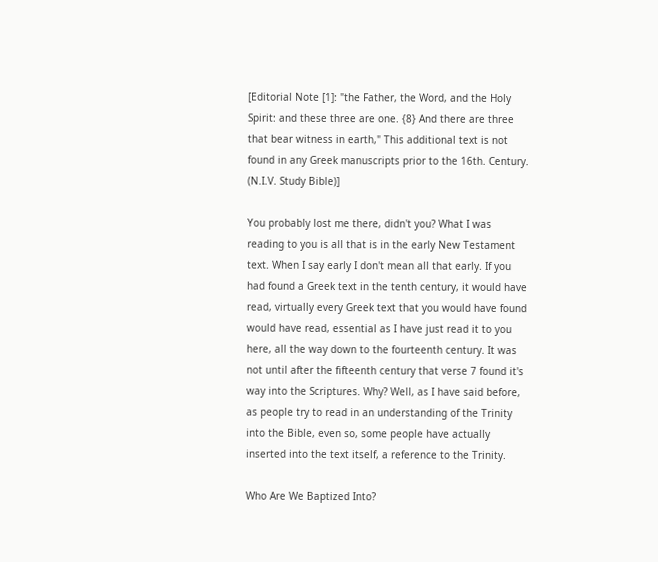[Editorial Note [1]: "the Father, the Word, and the Holy Spirit: and these three are one. {8} And there are three that bear witness in earth," This additional text is not found in any Greek manuscripts prior to the 16th. Century. (N.I.V. Study Bible)]

You probably lost me there, didn't you? What I was reading to you is all that is in the early New Testament text. When I say early I don't mean all that early. If you had found a Greek text in the tenth century, it would have read, virtually every Greek text that you would have found would have read, essential as I have just read it to you here, all the way down to the fourteenth century. It was not until after the fifteenth century that verse 7 found it's way into the Scriptures. Why? Well, as I have said before, as people try to read in an understanding of the Trinity into the Bible, even so, some people have actually inserted into the text itself, a reference to the Trinity.

Who Are We Baptized Into?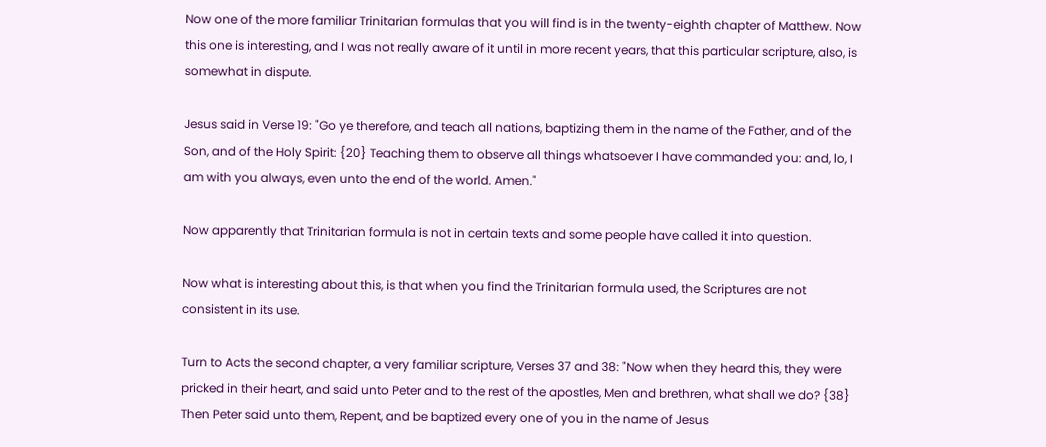Now one of the more familiar Trinitarian formulas that you will find is in the twenty-eighth chapter of Matthew. Now this one is interesting, and I was not really aware of it until in more recent years, that this particular scripture, also, is somewhat in dispute.

Jesus said in Verse 19: "Go ye therefore, and teach all nations, baptizing them in the name of the Father, and of the Son, and of the Holy Spirit: {20} Teaching them to observe all things whatsoever I have commanded you: and, lo, I am with you always, even unto the end of the world. Amen."

Now apparently that Trinitarian formula is not in certain texts and some people have called it into question.

Now what is interesting about this, is that when you find the Trinitarian formula used, the Scriptures are not consistent in its use.

Turn to Acts the second chapter, a very familiar scripture, Verses 37 and 38: "Now when they heard this, they were pricked in their heart, and said unto Peter and to the rest of the apostles, Men and brethren, what shall we do? {38} Then Peter said unto them, Repent, and be baptized every one of you in the name of Jesus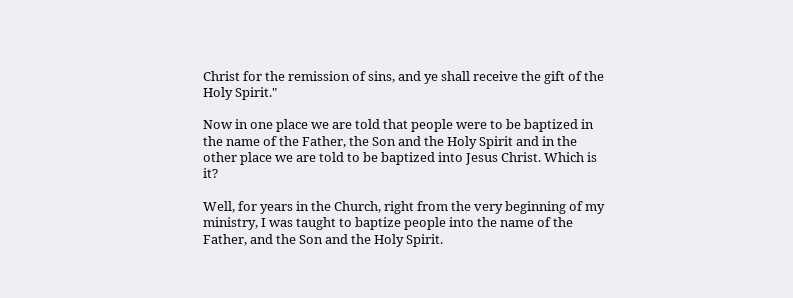Christ for the remission of sins, and ye shall receive the gift of the Holy Spirit."

Now in one place we are told that people were to be baptized in the name of the Father, the Son and the Holy Spirit and in the other place we are told to be baptized into Jesus Christ. Which is it?

Well, for years in the Church, right from the very beginning of my ministry, I was taught to baptize people into the name of the Father, and the Son and the Holy Spirit.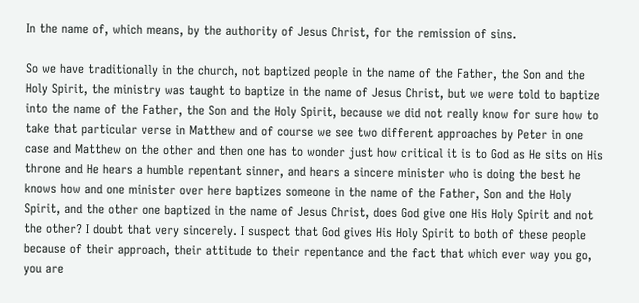In the name of, which means, by the authority of Jesus Christ, for the remission of sins.

So we have traditionally in the church, not baptized people in the name of the Father, the Son and the Holy Spirit, the ministry was taught to baptize in the name of Jesus Christ, but we were told to baptize into the name of the Father, the Son and the Holy Spirit, because we did not really know for sure how to take that particular verse in Matthew and of course we see two different approaches by Peter in one case and Matthew on the other and then one has to wonder just how critical it is to God as He sits on His throne and He hears a humble repentant sinner, and hears a sincere minister who is doing the best he knows how and one minister over here baptizes someone in the name of the Father, Son and the Holy Spirit, and the other one baptized in the name of Jesus Christ, does God give one His Holy Spirit and not the other? I doubt that very sincerely. I suspect that God gives His Holy Spirit to both of these people because of their approach, their attitude to their repentance and the fact that which ever way you go, you are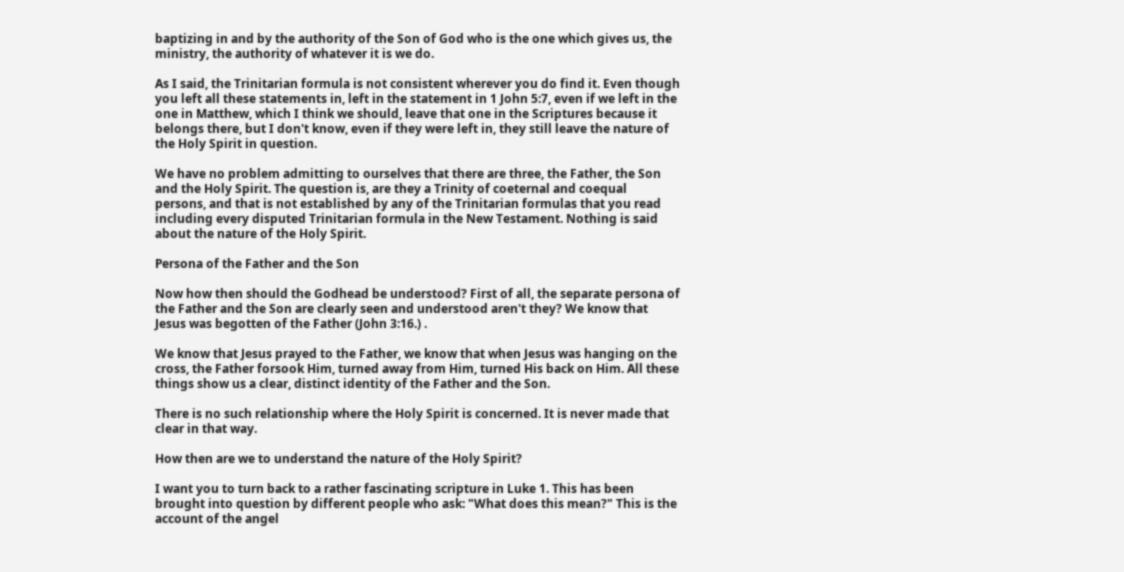baptizing in and by the authority of the Son of God who is the one which gives us, the ministry, the authority of whatever it is we do.

As I said, the Trinitarian formula is not consistent wherever you do find it. Even though you left all these statements in, left in the statement in 1 John 5:7, even if we left in the one in Matthew, which I think we should, leave that one in the Scriptures because it belongs there, but I don't know, even if they were left in, they still leave the nature of the Holy Spirit in question.

We have no problem admitting to ourselves that there are three, the Father, the Son and the Holy Spirit. The question is, are they a Trinity of coeternal and coequal persons, and that is not established by any of the Trinitarian formulas that you read including every disputed Trinitarian formula in the New Testament. Nothing is said about the nature of the Holy Spirit.

Persona of the Father and the Son

Now how then should the Godhead be understood? First of all, the separate persona of the Father and the Son are clearly seen and understood aren't they? We know that Jesus was begotten of the Father (John 3:16.) .

We know that Jesus prayed to the Father, we know that when Jesus was hanging on the cross, the Father forsook Him, turned away from Him, turned His back on Him. All these things show us a clear, distinct identity of the Father and the Son.

There is no such relationship where the Holy Spirit is concerned. It is never made that clear in that way.

How then are we to understand the nature of the Holy Spirit?

I want you to turn back to a rather fascinating scripture in Luke 1. This has been brought into question by different people who ask: "What does this mean?" This is the account of the angel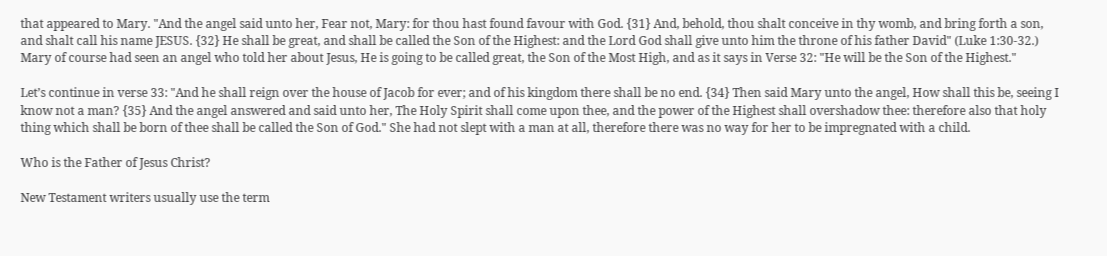that appeared to Mary. "And the angel said unto her, Fear not, Mary: for thou hast found favour with God. {31} And, behold, thou shalt conceive in thy womb, and bring forth a son, and shalt call his name JESUS. {32} He shall be great, and shall be called the Son of the Highest: and the Lord God shall give unto him the throne of his father David" (Luke 1:30-32.) Mary of course had seen an angel who told her about Jesus, He is going to be called great, the Son of the Most High, and as it says in Verse 32: "He will be the Son of the Highest."

Let’s continue in verse 33: "And he shall reign over the house of Jacob for ever; and of his kingdom there shall be no end. {34} Then said Mary unto the angel, How shall this be, seeing I know not a man? {35} And the angel answered and said unto her, The Holy Spirit shall come upon thee, and the power of the Highest shall overshadow thee: therefore also that holy thing which shall be born of thee shall be called the Son of God." She had not slept with a man at all, therefore there was no way for her to be impregnated with a child.

Who is the Father of Jesus Christ?

New Testament writers usually use the term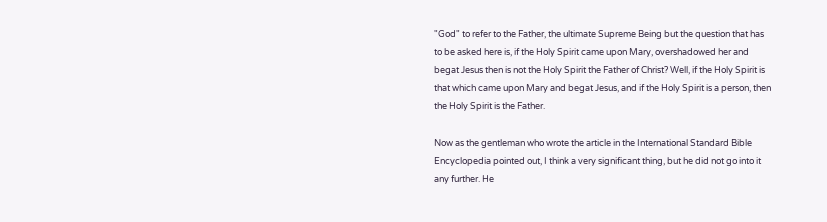"God" to refer to the Father, the ultimate Supreme Being but the question that has to be asked here is, if the Holy Spirit came upon Mary, overshadowed her and begat Jesus then is not the Holy Spirit the Father of Christ? Well, if the Holy Spirit is that which came upon Mary and begat Jesus, and if the Holy Spirit is a person, then the Holy Spirit is the Father.

Now as the gentleman who wrote the article in the International Standard Bible Encyclopedia pointed out, I think a very significant thing, but he did not go into it any further. He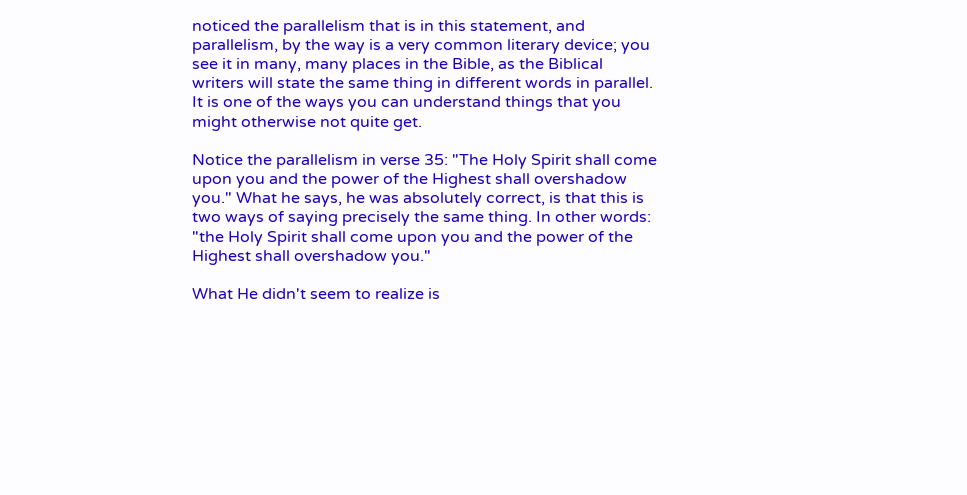noticed the parallelism that is in this statement, and parallelism, by the way is a very common literary device; you see it in many, many places in the Bible, as the Biblical writers will state the same thing in different words in parallel. It is one of the ways you can understand things that you might otherwise not quite get.

Notice the parallelism in verse 35: "The Holy Spirit shall come upon you and the power of the Highest shall overshadow you." What he says, he was absolutely correct, is that this is two ways of saying precisely the same thing. In other words: "the Holy Spirit shall come upon you and the power of the Highest shall overshadow you."

What He didn't seem to realize is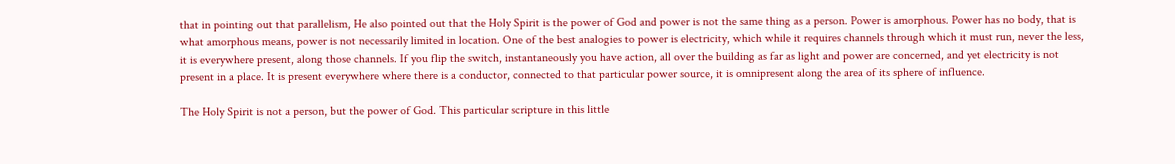that in pointing out that parallelism, He also pointed out that the Holy Spirit is the power of God and power is not the same thing as a person. Power is amorphous. Power has no body, that is what amorphous means, power is not necessarily limited in location. One of the best analogies to power is electricity, which while it requires channels through which it must run, never the less, it is everywhere present, along those channels. If you flip the switch, instantaneously you have action, all over the building as far as light and power are concerned, and yet electricity is not present in a place. It is present everywhere where there is a conductor, connected to that particular power source, it is omnipresent along the area of its sphere of influence.

The Holy Spirit is not a person, but the power of God. This particular scripture in this little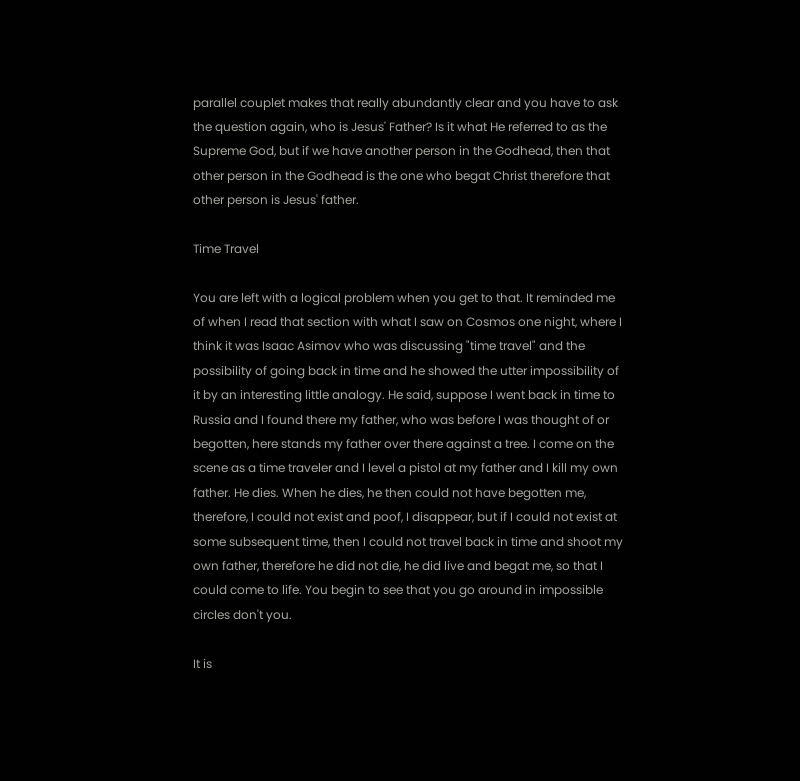parallel couplet makes that really abundantly clear and you have to ask the question again, who is Jesus' Father? Is it what He referred to as the Supreme God, but if we have another person in the Godhead, then that other person in the Godhead is the one who begat Christ therefore that other person is Jesus' father.

Time Travel

You are left with a logical problem when you get to that. It reminded me of when I read that section with what I saw on Cosmos one night, where I think it was Isaac Asimov who was discussing "time travel" and the possibility of going back in time and he showed the utter impossibility of it by an interesting little analogy. He said, suppose I went back in time to Russia and I found there my father, who was before I was thought of or begotten, here stands my father over there against a tree. I come on the scene as a time traveler and I level a pistol at my father and I kill my own father. He dies. When he dies, he then could not have begotten me, therefore, I could not exist and poof, I disappear, but if I could not exist at some subsequent time, then I could not travel back in time and shoot my own father, therefore he did not die, he did live and begat me, so that I could come to life. You begin to see that you go around in impossible circles don't you.

It is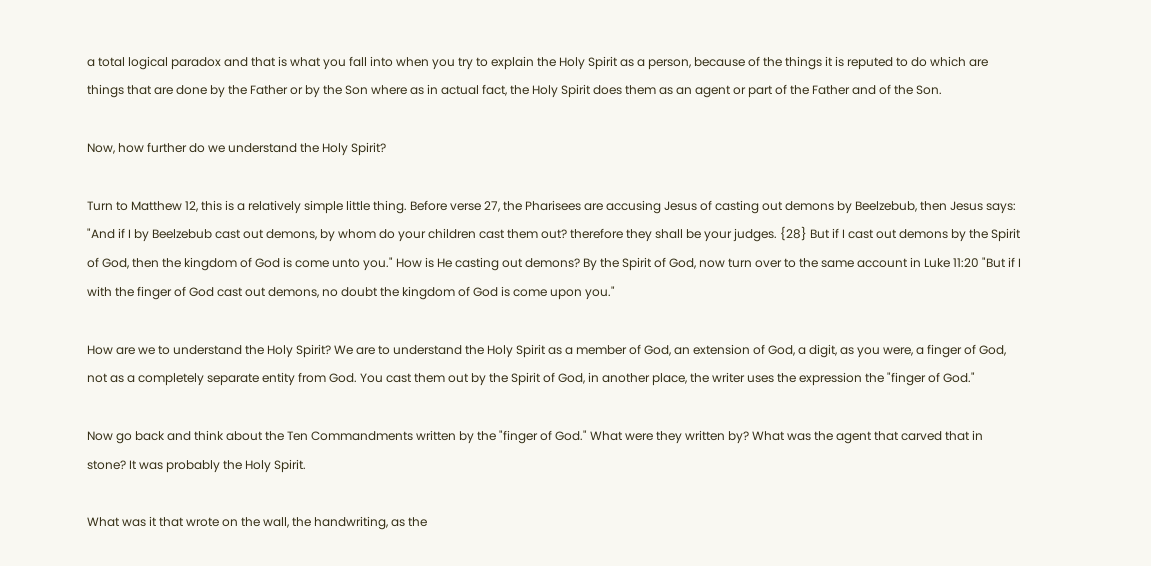a total logical paradox and that is what you fall into when you try to explain the Holy Spirit as a person, because of the things it is reputed to do which are things that are done by the Father or by the Son where as in actual fact, the Holy Spirit does them as an agent or part of the Father and of the Son.

Now, how further do we understand the Holy Spirit?

Turn to Matthew 12, this is a relatively simple little thing. Before verse 27, the Pharisees are accusing Jesus of casting out demons by Beelzebub, then Jesus says: "And if I by Beelzebub cast out demons, by whom do your children cast them out? therefore they shall be your judges. {28} But if I cast out demons by the Spirit of God, then the kingdom of God is come unto you." How is He casting out demons? By the Spirit of God, now turn over to the same account in Luke 11:20 "But if I with the finger of God cast out demons, no doubt the kingdom of God is come upon you."

How are we to understand the Holy Spirit? We are to understand the Holy Spirit as a member of God, an extension of God, a digit, as you were, a finger of God, not as a completely separate entity from God. You cast them out by the Spirit of God, in another place, the writer uses the expression the "finger of God."

Now go back and think about the Ten Commandments written by the "finger of God." What were they written by? What was the agent that carved that in stone? It was probably the Holy Spirit.

What was it that wrote on the wall, the handwriting, as the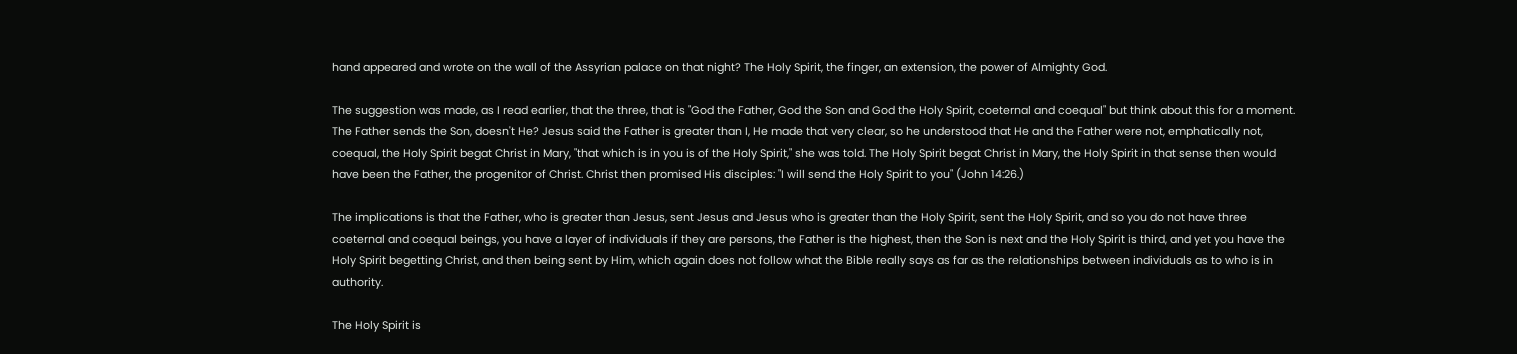hand appeared and wrote on the wall of the Assyrian palace on that night? The Holy Spirit, the finger, an extension, the power of Almighty God.

The suggestion was made, as I read earlier, that the three, that is "God the Father, God the Son and God the Holy Spirit, coeternal and coequal" but think about this for a moment. The Father sends the Son, doesn't He? Jesus said the Father is greater than I, He made that very clear, so he understood that He and the Father were not, emphatically not, coequal, the Holy Spirit begat Christ in Mary, "that which is in you is of the Holy Spirit," she was told. The Holy Spirit begat Christ in Mary, the Holy Spirit in that sense then would have been the Father, the progenitor of Christ. Christ then promised His disciples: "I will send the Holy Spirit to you" (John 14:26.)

The implications is that the Father, who is greater than Jesus, sent Jesus and Jesus who is greater than the Holy Spirit, sent the Holy Spirit, and so you do not have three coeternal and coequal beings, you have a layer of individuals if they are persons, the Father is the highest, then the Son is next and the Holy Spirit is third, and yet you have the Holy Spirit begetting Christ, and then being sent by Him, which again does not follow what the Bible really says as far as the relationships between individuals as to who is in authority.

The Holy Spirit is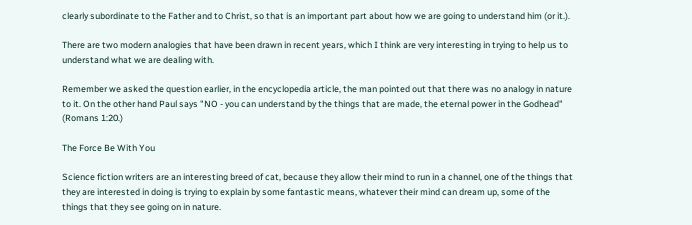clearly subordinate to the Father and to Christ, so that is an important part about how we are going to understand him (or it.).

There are two modern analogies that have been drawn in recent years, which I think are very interesting in trying to help us to understand what we are dealing with.

Remember we asked the question earlier, in the encyclopedia article, the man pointed out that there was no analogy in nature to it. On the other hand Paul says "NO - you can understand by the things that are made, the eternal power in the Godhead" (Romans 1:20.)

The Force Be With You

Science fiction writers are an interesting breed of cat, because they allow their mind to run in a channel, one of the things that they are interested in doing is trying to explain by some fantastic means, whatever their mind can dream up, some of the things that they see going on in nature.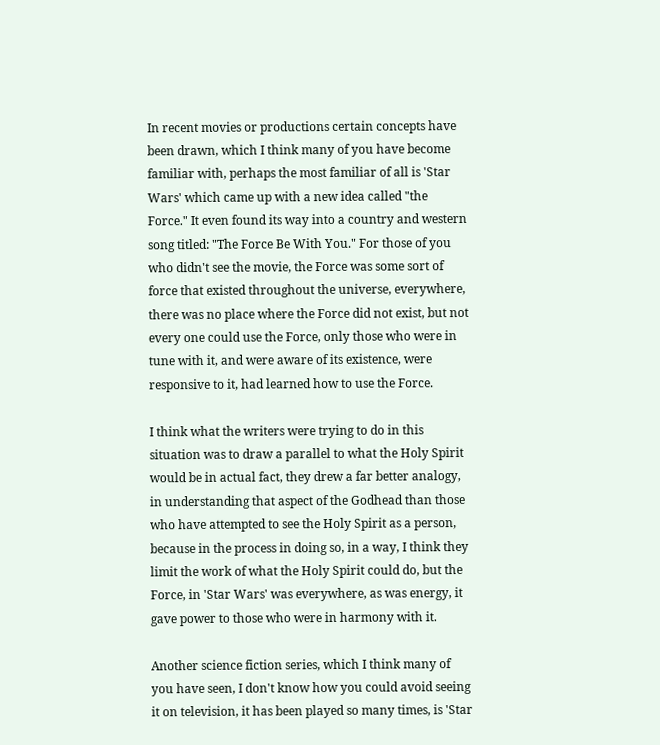In recent movies or productions certain concepts have been drawn, which I think many of you have become familiar with, perhaps the most familiar of all is 'Star Wars' which came up with a new idea called "the Force." It even found its way into a country and western song titled: "The Force Be With You." For those of you who didn't see the movie, the Force was some sort of force that existed throughout the universe, everywhere, there was no place where the Force did not exist, but not every one could use the Force, only those who were in tune with it, and were aware of its existence, were responsive to it, had learned how to use the Force.

I think what the writers were trying to do in this situation was to draw a parallel to what the Holy Spirit would be in actual fact, they drew a far better analogy, in understanding that aspect of the Godhead than those who have attempted to see the Holy Spirit as a person, because in the process in doing so, in a way, I think they limit the work of what the Holy Spirit could do, but the Force, in 'Star Wars' was everywhere, as was energy, it gave power to those who were in harmony with it.

Another science fiction series, which I think many of you have seen, I don't know how you could avoid seeing it on television, it has been played so many times, is 'Star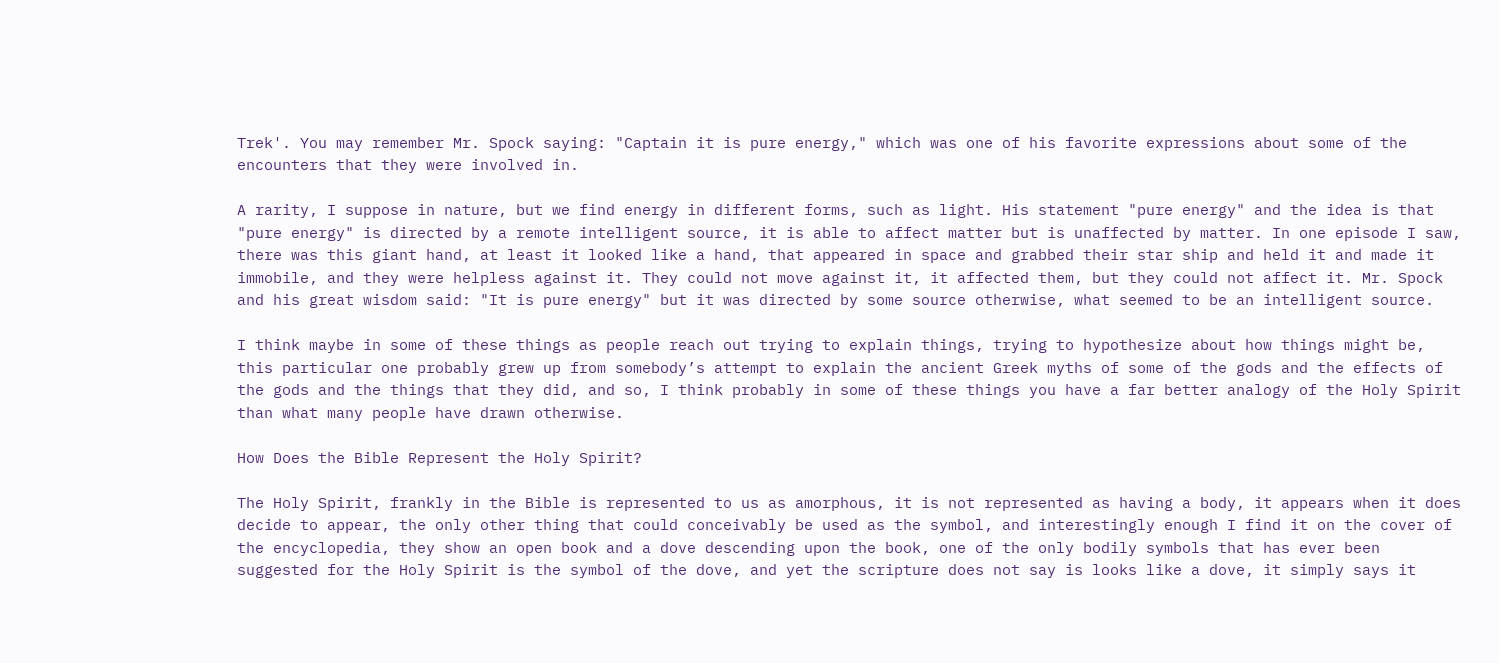Trek'. You may remember Mr. Spock saying: "Captain it is pure energy," which was one of his favorite expressions about some of the encounters that they were involved in.

A rarity, I suppose in nature, but we find energy in different forms, such as light. His statement "pure energy" and the idea is that "pure energy" is directed by a remote intelligent source, it is able to affect matter but is unaffected by matter. In one episode I saw, there was this giant hand, at least it looked like a hand, that appeared in space and grabbed their star ship and held it and made it immobile, and they were helpless against it. They could not move against it, it affected them, but they could not affect it. Mr. Spock and his great wisdom said: "It is pure energy" but it was directed by some source otherwise, what seemed to be an intelligent source.

I think maybe in some of these things as people reach out trying to explain things, trying to hypothesize about how things might be, this particular one probably grew up from somebody’s attempt to explain the ancient Greek myths of some of the gods and the effects of the gods and the things that they did, and so, I think probably in some of these things you have a far better analogy of the Holy Spirit than what many people have drawn otherwise.

How Does the Bible Represent the Holy Spirit?

The Holy Spirit, frankly in the Bible is represented to us as amorphous, it is not represented as having a body, it appears when it does decide to appear, the only other thing that could conceivably be used as the symbol, and interestingly enough I find it on the cover of the encyclopedia, they show an open book and a dove descending upon the book, one of the only bodily symbols that has ever been suggested for the Holy Spirit is the symbol of the dove, and yet the scripture does not say is looks like a dove, it simply says it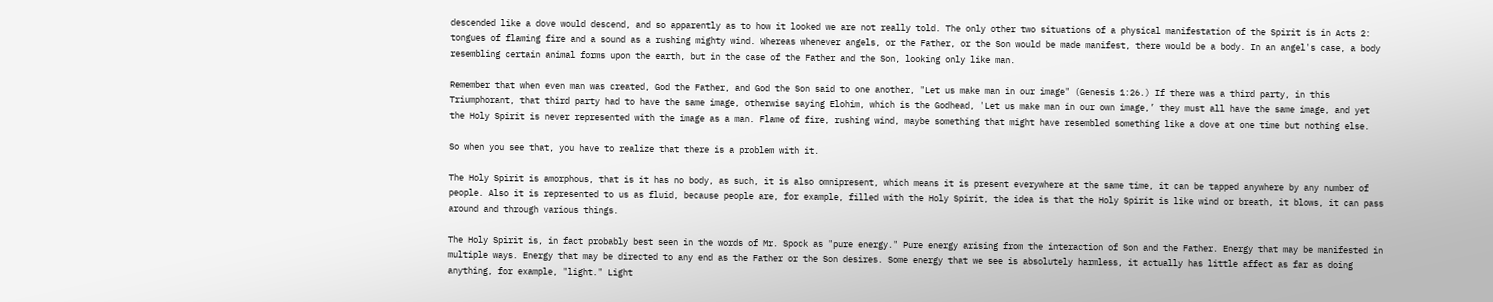descended like a dove would descend, and so apparently as to how it looked we are not really told. The only other two situations of a physical manifestation of the Spirit is in Acts 2: tongues of flaming fire and a sound as a rushing mighty wind. Whereas whenever angels, or the Father, or the Son would be made manifest, there would be a body. In an angel's case, a body resembling certain animal forms upon the earth, but in the case of the Father and the Son, looking only like man.

Remember that when even man was created, God the Father, and God the Son said to one another, "Let us make man in our image" (Genesis 1:26.) If there was a third party, in this Triumphorant, that third party had to have the same image, otherwise saying Elohim, which is the Godhead, 'Let us make man in our own image,’ they must all have the same image, and yet the Holy Spirit is never represented with the image as a man. Flame of fire, rushing wind, maybe something that might have resembled something like a dove at one time but nothing else.

So when you see that, you have to realize that there is a problem with it.

The Holy Spirit is amorphous, that is it has no body, as such, it is also omnipresent, which means it is present everywhere at the same time, it can be tapped anywhere by any number of people. Also it is represented to us as fluid, because people are, for example, filled with the Holy Spirit, the idea is that the Holy Spirit is like wind or breath, it blows, it can pass around and through various things.

The Holy Spirit is, in fact probably best seen in the words of Mr. Spock as "pure energy." Pure energy arising from the interaction of Son and the Father. Energy that may be manifested in multiple ways. Energy that may be directed to any end as the Father or the Son desires. Some energy that we see is absolutely harmless, it actually has little affect as far as doing anything, for example, "light." Light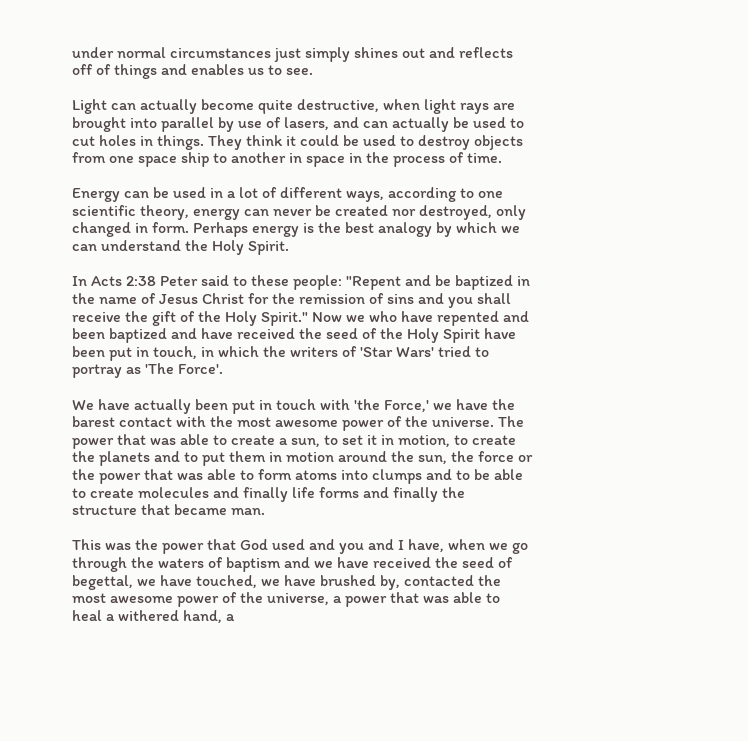under normal circumstances just simply shines out and reflects off of things and enables us to see.

Light can actually become quite destructive, when light rays are brought into parallel by use of lasers, and can actually be used to cut holes in things. They think it could be used to destroy objects from one space ship to another in space in the process of time.

Energy can be used in a lot of different ways, according to one scientific theory, energy can never be created nor destroyed, only changed in form. Perhaps energy is the best analogy by which we can understand the Holy Spirit.

In Acts 2:38 Peter said to these people: "Repent and be baptized in the name of Jesus Christ for the remission of sins and you shall receive the gift of the Holy Spirit." Now we who have repented and been baptized and have received the seed of the Holy Spirit have been put in touch, in which the writers of 'Star Wars' tried to portray as 'The Force'.

We have actually been put in touch with 'the Force,' we have the barest contact with the most awesome power of the universe. The power that was able to create a sun, to set it in motion, to create the planets and to put them in motion around the sun, the force or the power that was able to form atoms into clumps and to be able to create molecules and finally life forms and finally the structure that became man.

This was the power that God used and you and I have, when we go through the waters of baptism and we have received the seed of begettal, we have touched, we have brushed by, contacted the most awesome power of the universe, a power that was able to heal a withered hand, a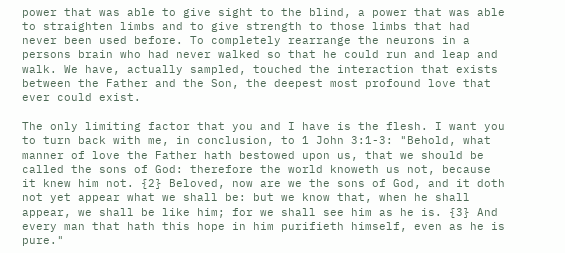power that was able to give sight to the blind, a power that was able to straighten limbs and to give strength to those limbs that had never been used before. To completely rearrange the neurons in a persons brain who had never walked so that he could run and leap and walk. We have, actually sampled, touched the interaction that exists between the Father and the Son, the deepest most profound love that ever could exist.

The only limiting factor that you and I have is the flesh. I want you to turn back with me, in conclusion, to 1 John 3:1-3: "Behold, what manner of love the Father hath bestowed upon us, that we should be called the sons of God: therefore the world knoweth us not, because it knew him not. {2} Beloved, now are we the sons of God, and it doth not yet appear what we shall be: but we know that, when he shall appear, we shall be like him; for we shall see him as he is. {3} And every man that hath this hope in him purifieth himself, even as he is pure."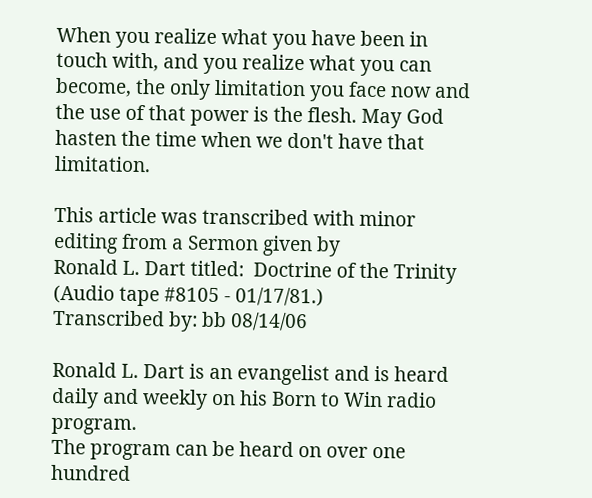When you realize what you have been in touch with, and you realize what you can become, the only limitation you face now and the use of that power is the flesh. May God hasten the time when we don't have that limitation.

This article was transcribed with minor editing from a Sermon given by
Ronald L. Dart titled:  Doctrine of the Trinity
(Audio tape #8105 - 01/17/81.)
Transcribed by: bb 08/14/06

Ronald L. Dart is an evangelist and is heard daily and weekly on his Born to Win radio program.
The program can be heard on over one hundred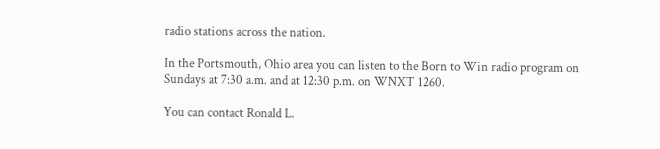radio stations across the nation.

In the Portsmouth, Ohio area you can listen to the Born to Win radio program on
Sundays at 7:30 a.m. and at 12:30 p.m. on WNXT 1260.

You can contact Ronald L.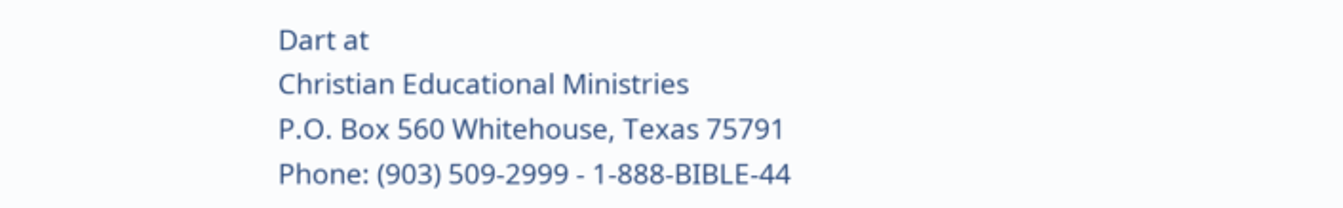Dart at
Christian Educational Ministries
P.O. Box 560 Whitehouse, Texas 75791
Phone: (903) 509-2999 - 1-888-BIBLE-44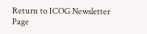Return to ICOG Newsletter Page